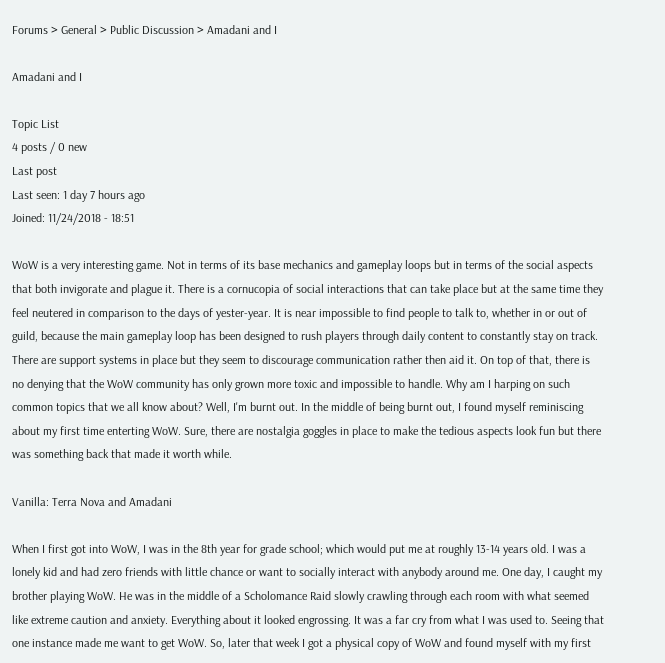Forums > General > Public Discussion > Amadani and I

Amadani and I

Topic List
4 posts / 0 new
Last post
Last seen: 1 day 7 hours ago
Joined: 11/24/2018 - 18:51

WoW is a very interesting game. Not in terms of its base mechanics and gameplay loops but in terms of the social aspects that both invigorate and plague it. There is a cornucopia of social interactions that can take place but at the same time they feel neutered in comparison to the days of yester-year. It is near impossible to find people to talk to, whether in or out of guild, because the main gameplay loop has been designed to rush players through daily content to constantly stay on track. There are support systems in place but they seem to discourage communication rather then aid it. On top of that, there is no denying that the WoW community has only grown more toxic and impossible to handle. Why am I harping on such common topics that we all know about? Well, I'm burnt out. In the middle of being burnt out, I found myself reminiscing about my first time enterting WoW. Sure, there are nostalgia goggles in place to make the tedious aspects look fun but there was something back that made it worth while.

Vanilla: Terra Nova and Amadani

When I first got into WoW, I was in the 8th year for grade school; which would put me at roughly 13-14 years old. I was a lonely kid and had zero friends with little chance or want to socially interact with anybody around me. One day, I caught my brother playing WoW. He was in the middle of a Scholomance Raid slowly crawling through each room with what seemed like extreme caution and anxiety. Everything about it looked engrossing. It was a far cry from what I was used to. Seeing that one instance made me want to get WoW. So, later that week I got a physical copy of WoW and found myself with my first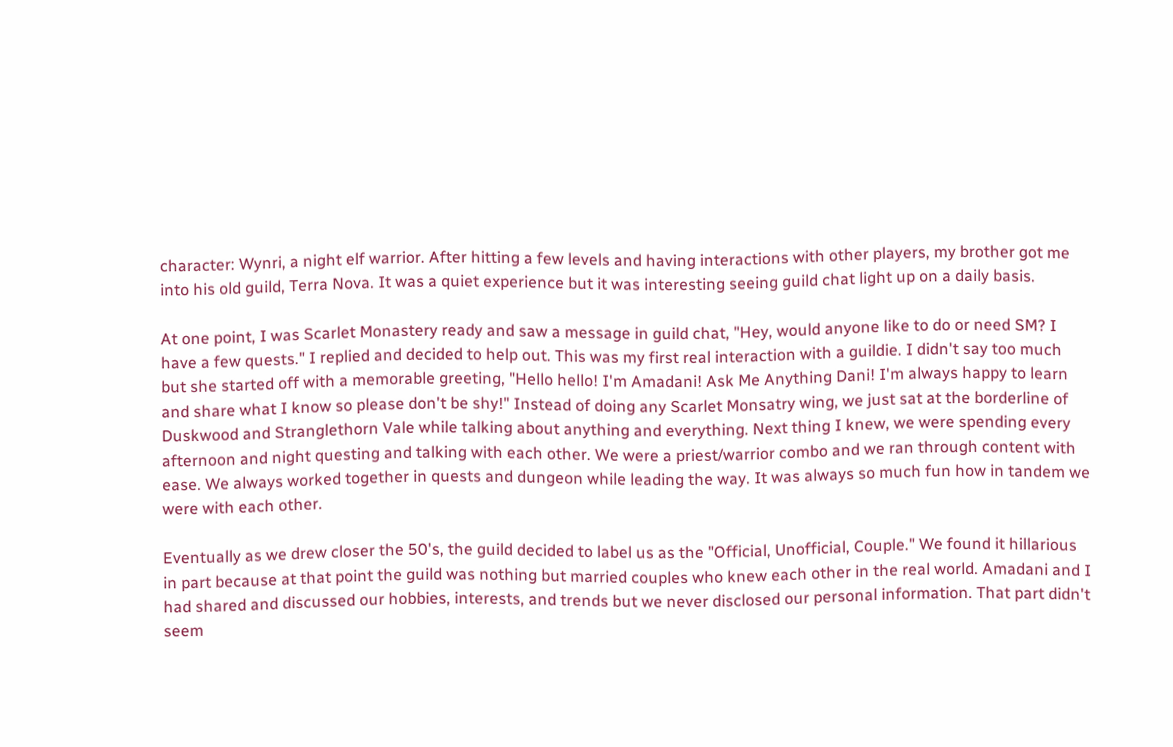character: Wynri, a night elf warrior. After hitting a few levels and having interactions with other players, my brother got me into his old guild, Terra Nova. It was a quiet experience but it was interesting seeing guild chat light up on a daily basis.

At one point, I was Scarlet Monastery ready and saw a message in guild chat, "Hey, would anyone like to do or need SM? I have a few quests." I replied and decided to help out. This was my first real interaction with a guildie. I didn't say too much but she started off with a memorable greeting, "Hello hello! I'm Amadani! Ask Me Anything Dani! I'm always happy to learn and share what I know so please don't be shy!" Instead of doing any Scarlet Monsatry wing, we just sat at the borderline of Duskwood and Stranglethorn Vale while talking about anything and everything. Next thing I knew, we were spending every afternoon and night questing and talking with each other. We were a priest/warrior combo and we ran through content with ease. We always worked together in quests and dungeon while leading the way. It was always so much fun how in tandem we were with each other.

Eventually as we drew closer the 50's, the guild decided to label us as the "Official, Unofficial, Couple." We found it hillarious in part because at that point the guild was nothing but married couples who knew each other in the real world. Amadani and I had shared and discussed our hobbies, interests, and trends but we never disclosed our personal information. That part didn't seem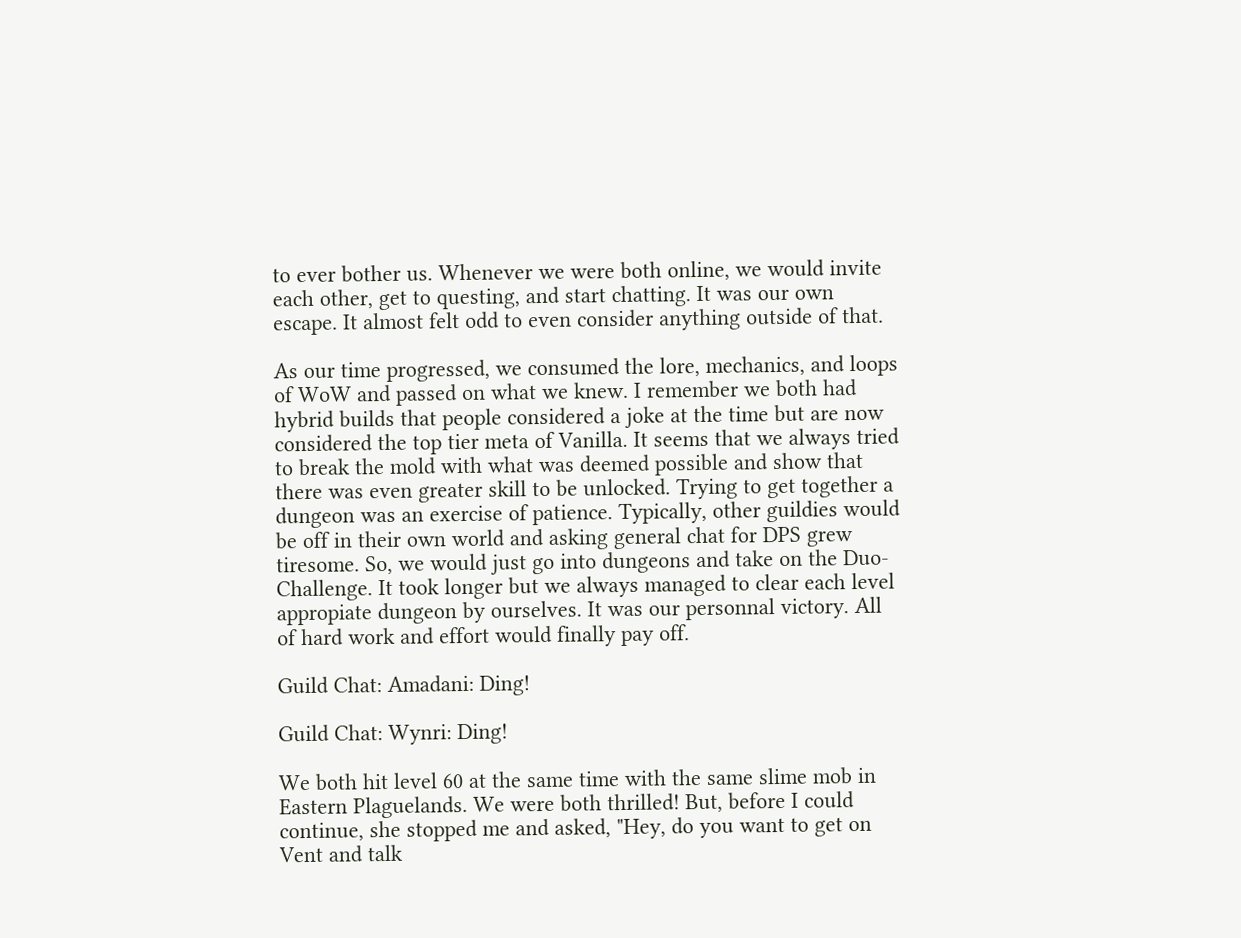to ever bother us. Whenever we were both online, we would invite each other, get to questing, and start chatting. It was our own escape. It almost felt odd to even consider anything outside of that.

As our time progressed, we consumed the lore, mechanics, and loops of WoW and passed on what we knew. I remember we both had hybrid builds that people considered a joke at the time but are now considered the top tier meta of Vanilla. It seems that we always tried to break the mold with what was deemed possible and show that there was even greater skill to be unlocked. Trying to get together a dungeon was an exercise of patience. Typically, other guildies would be off in their own world and asking general chat for DPS grew tiresome. So, we would just go into dungeons and take on the Duo-Challenge. It took longer but we always managed to clear each level appropiate dungeon by ourselves. It was our personnal victory. All of hard work and effort would finally pay off.

Guild Chat: Amadani: Ding!

Guild Chat: Wynri: Ding!

We both hit level 60 at the same time with the same slime mob in Eastern Plaguelands. We were both thrilled! But, before I could continue, she stopped me and asked, "Hey, do you want to get on Vent and talk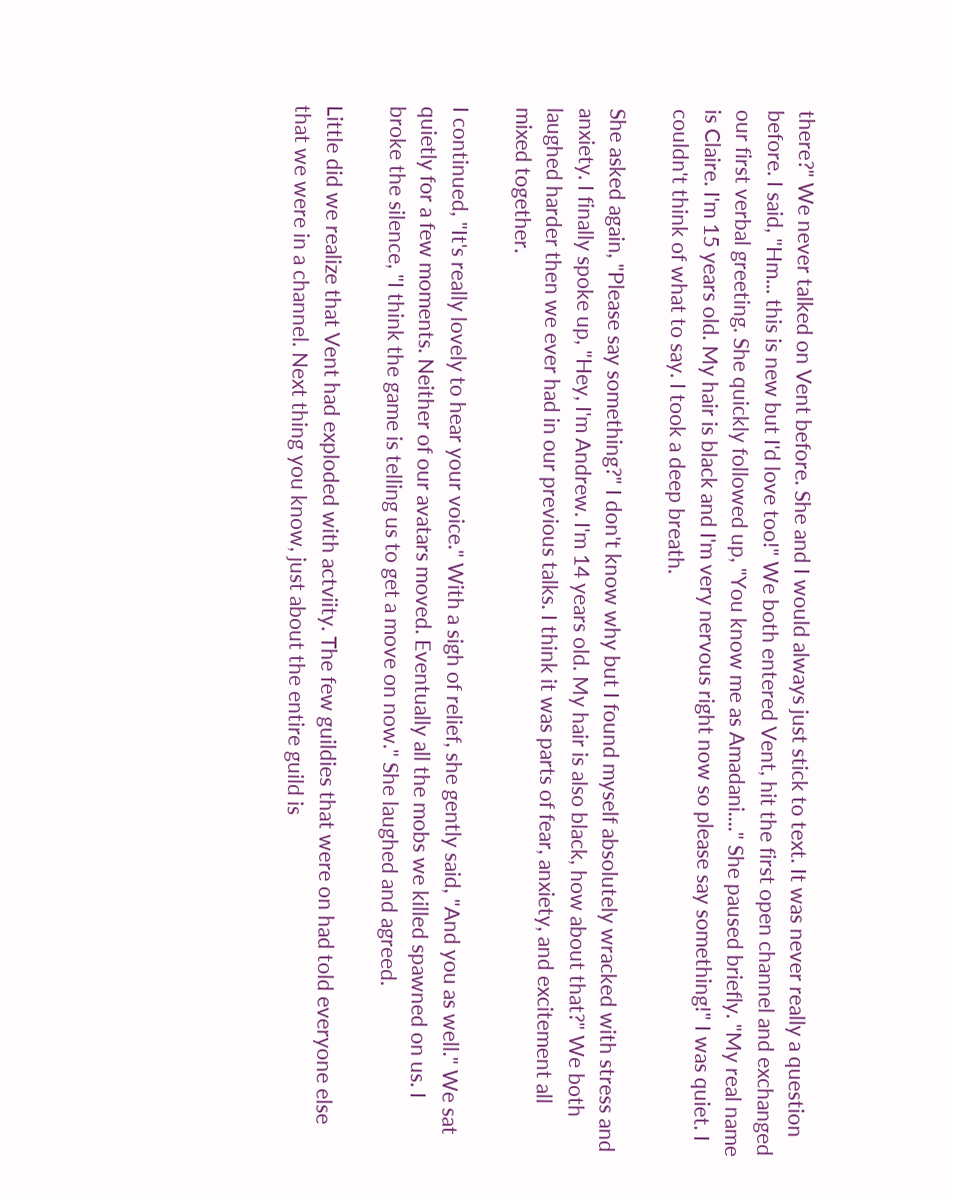there?" We never talked on Vent before. She and I would always just stick to text. It was never really a question before. I said, "Hm... this is new but I'd love too!" We both entered Vent, hit the first open channel and exchanged our first verbal greeting. She quickly followed up, "You know me as Amadani...." She paused briefly. "My real name is Claire. I'm 15 years old. My hair is black and I'm very nervous right now so please say something!" I was quiet. I couldn't think of what to say. I took a deep breath.

She asked again, "Please say something?" I don't know why but I found myself absolutely wracked with stress and anxiety. I finally spoke up, "Hey, I'm Andrew. I'm 14 years old. My hair is also black, how about that?" We both laughed harder then we ever had in our previous talks. I think it was parts of fear, anxiety, and excitement all mixed together.

I continued, "It's really lovely to hear your voice." With a sigh of relief, she gently said, "And you as well." We sat quietly for a few moments. Neither of our avatars moved. Eventually all the mobs we killed spawned on us. I broke the silence, "I think the game is telling us to get a move on now." She laughed and agreed.

Little did we realize that Vent had exploded with actviity. The few guildies that were on had told everyone else that we were in a channel. Next thing you know, just about the entire guild is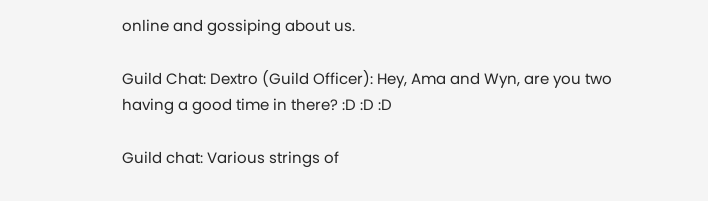online and gossiping about us.

Guild Chat: Dextro (Guild Officer): Hey, Ama and Wyn, are you two having a good time in there? :D :D :D

Guild chat: Various strings of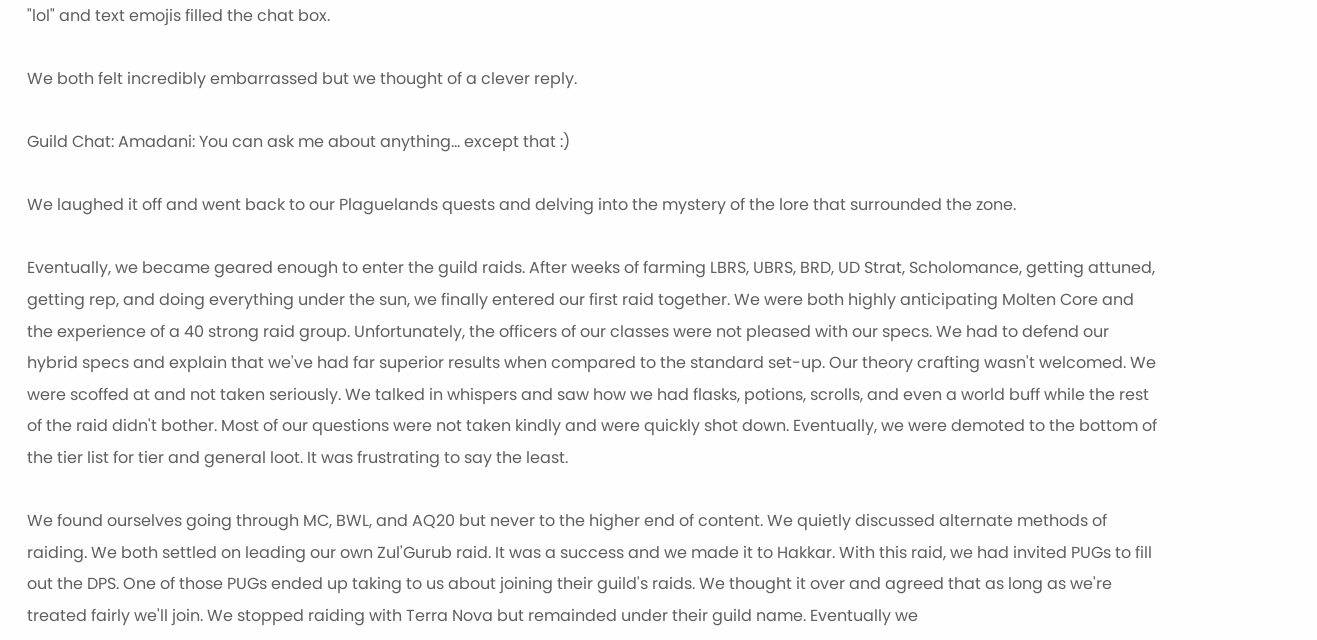"lol" and text emojis filled the chat box.

We both felt incredibly embarrassed but we thought of a clever reply.

Guild Chat: Amadani: You can ask me about anything... except that :)

We laughed it off and went back to our Plaguelands quests and delving into the mystery of the lore that surrounded the zone.

Eventually, we became geared enough to enter the guild raids. After weeks of farming LBRS, UBRS, BRD, UD Strat, Scholomance, getting attuned, getting rep, and doing everything under the sun, we finally entered our first raid together. We were both highly anticipating Molten Core and the experience of a 40 strong raid group. Unfortunately, the officers of our classes were not pleased with our specs. We had to defend our hybrid specs and explain that we've had far superior results when compared to the standard set-up. Our theory crafting wasn't welcomed. We were scoffed at and not taken seriously. We talked in whispers and saw how we had flasks, potions, scrolls, and even a world buff while the rest of the raid didn't bother. Most of our questions were not taken kindly and were quickly shot down. Eventually, we were demoted to the bottom of the tier list for tier and general loot. It was frustrating to say the least.

We found ourselves going through MC, BWL, and AQ20 but never to the higher end of content. We quietly discussed alternate methods of raiding. We both settled on leading our own Zul'Gurub raid. It was a success and we made it to Hakkar. With this raid, we had invited PUGs to fill out the DPS. One of those PUGs ended up taking to us about joining their guild's raids. We thought it over and agreed that as long as we're treated fairly we'll join. We stopped raiding with Terra Nova but remainded under their guild name. Eventually we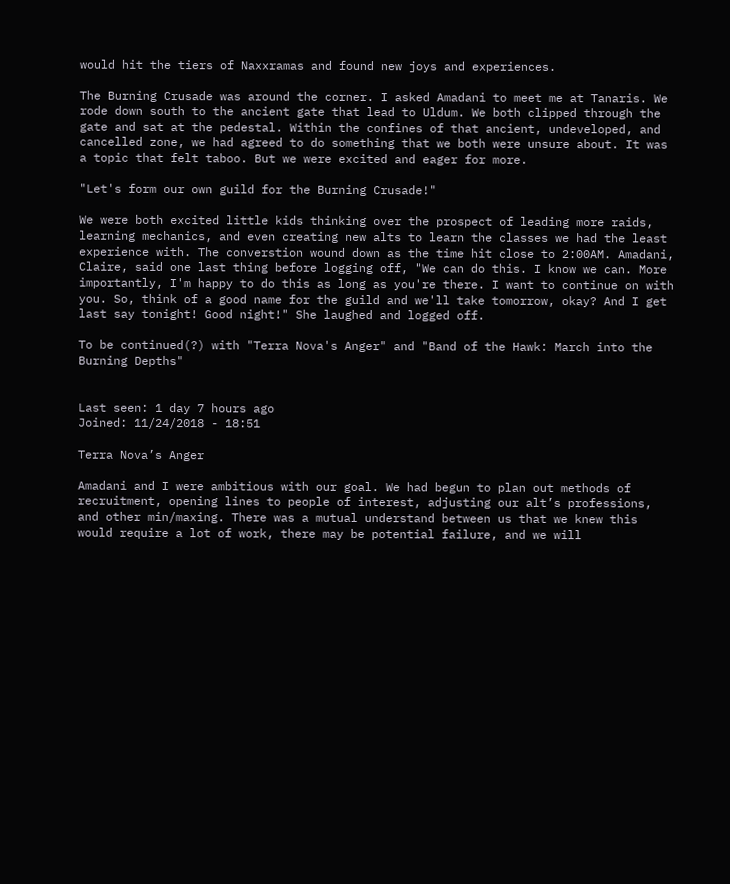would hit the tiers of Naxxramas and found new joys and experiences.

The Burning Crusade was around the corner. I asked Amadani to meet me at Tanaris. We rode down south to the ancient gate that lead to Uldum. We both clipped through the gate and sat at the pedestal. Within the confines of that ancient, undeveloped, and cancelled zone, we had agreed to do something that we both were unsure about. It was a topic that felt taboo. But we were excited and eager for more.

"Let's form our own guild for the Burning Crusade!"

We were both excited little kids thinking over the prospect of leading more raids, learning mechanics, and even creating new alts to learn the classes we had the least experience with. The converstion wound down as the time hit close to 2:00AM. Amadani, Claire, said one last thing before logging off, "We can do this. I know we can. More importantly, I'm happy to do this as long as you're there. I want to continue on with you. So, think of a good name for the guild and we'll take tomorrow, okay? And I get last say tonight! Good night!" She laughed and logged off.

To be continued(?) with "Terra Nova's Anger" and "Band of the Hawk: March into the Burning Depths"


Last seen: 1 day 7 hours ago
Joined: 11/24/2018 - 18:51

Terra Nova’s Anger

Amadani and I were ambitious with our goal. We had begun to plan out methods of recruitment, opening lines to people of interest, adjusting our alt’s professions, and other min/maxing. There was a mutual understand between us that we knew this would require a lot of work, there may be potential failure, and we will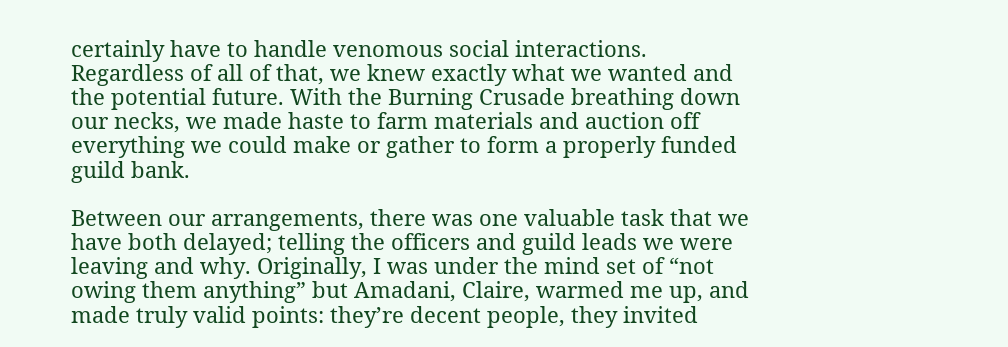certainly have to handle venomous social interactions. Regardless of all of that, we knew exactly what we wanted and the potential future. With the Burning Crusade breathing down our necks, we made haste to farm materials and auction off everything we could make or gather to form a properly funded guild bank.

Between our arrangements, there was one valuable task that we have both delayed; telling the officers and guild leads we were leaving and why. Originally, I was under the mind set of “not owing them anything” but Amadani, Claire, warmed me up, and made truly valid points: they’re decent people, they invited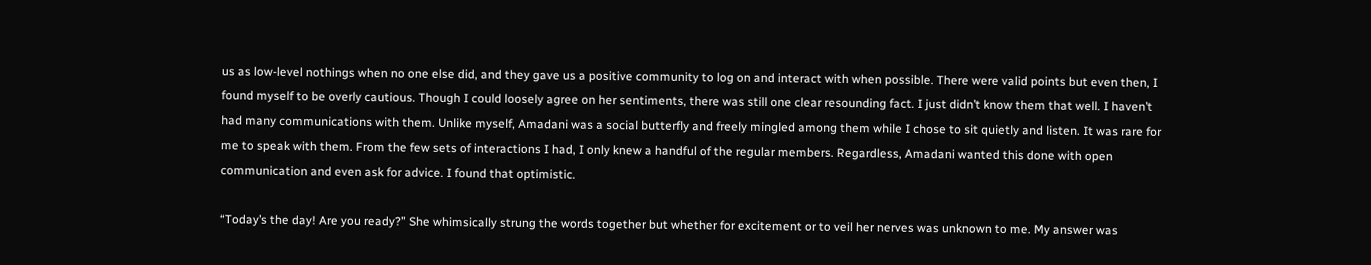us as low-level nothings when no one else did, and they gave us a positive community to log on and interact with when possible. There were valid points but even then, I found myself to be overly cautious. Though I could loosely agree on her sentiments, there was still one clear resounding fact. I just didn’t know them that well. I haven’t had many communications with them. Unlike myself, Amadani was a social butterfly and freely mingled among them while I chose to sit quietly and listen. It was rare for me to speak with them. From the few sets of interactions I had, I only knew a handful of the regular members. Regardless, Amadani wanted this done with open communication and even ask for advice. I found that optimistic.

“Today’s the day! Are you ready?” She whimsically strung the words together but whether for excitement or to veil her nerves was unknown to me. My answer was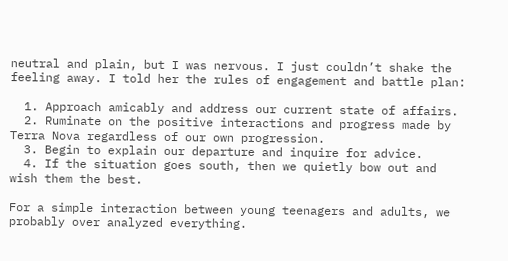neutral and plain, but I was nervous. I just couldn’t shake the feeling away. I told her the rules of engagement and battle plan:

  1. Approach amicably and address our current state of affairs.
  2. Ruminate on the positive interactions and progress made by Terra Nova regardless of our own progression.
  3. Begin to explain our departure and inquire for advice.
  4. If the situation goes south, then we quietly bow out and wish them the best.

For a simple interaction between young teenagers and adults, we probably over analyzed everything.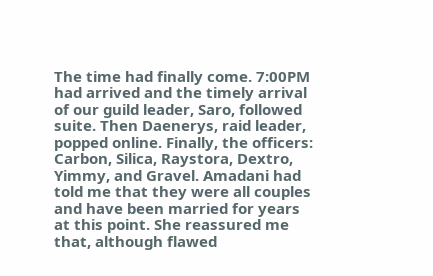The time had finally come. 7:00PM had arrived and the timely arrival of our guild leader, Saro, followed suite. Then Daenerys, raid leader, popped online. Finally, the officers: Carbon, Silica, Raystora, Dextro, Yimmy, and Gravel. Amadani had told me that they were all couples and have been married for years at this point. She reassured me that, although flawed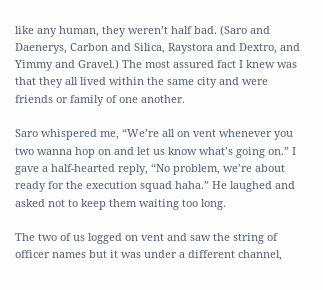like any human, they weren’t half bad. (Saro and Daenerys, Carbon and Silica, Raystora and Dextro, and Yimmy and Gravel.) The most assured fact I knew was that they all lived within the same city and were friends or family of one another.

Saro whispered me, “We’re all on vent whenever you two wanna hop on and let us know what’s going on.” I gave a half-hearted reply, “No problem, we’re about ready for the execution squad haha.” He laughed and asked not to keep them waiting too long.

The two of us logged on vent and saw the string of officer names but it was under a different channel,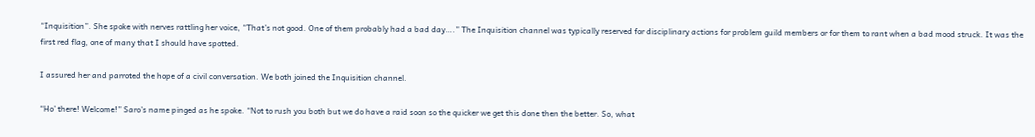“Inquisition”. She spoke with nerves rattling her voice, “That’s not good. One of them probably had a bad day….” The Inquisition channel was typically reserved for disciplinary actions for problem guild members or for them to rant when a bad mood struck. It was the first red flag, one of many that I should have spotted.

I assured her and parroted the hope of a civil conversation. We both joined the Inquisition channel.

“Ho’ there! Welcome!” Saro’s name pinged as he spoke. “Not to rush you both but we do have a raid soon so the quicker we get this done then the better. So, what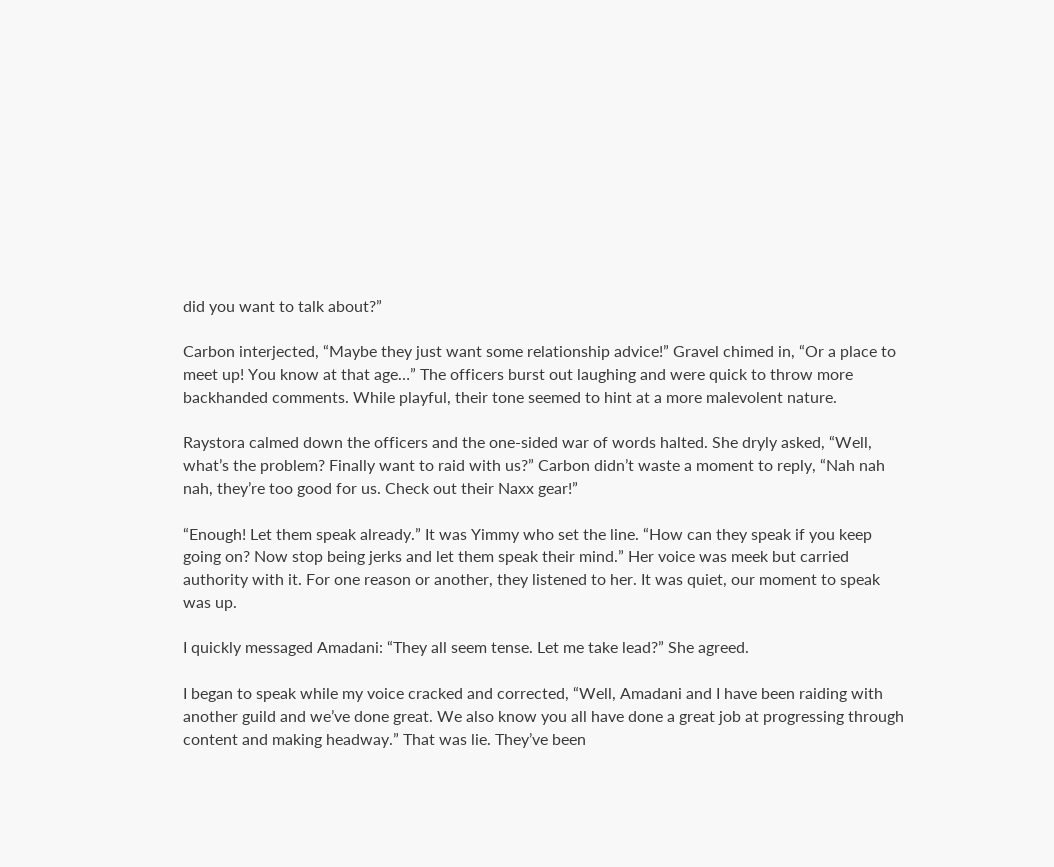did you want to talk about?”

Carbon interjected, “Maybe they just want some relationship advice!” Gravel chimed in, “Or a place to meet up! You know at that age…” The officers burst out laughing and were quick to throw more backhanded comments. While playful, their tone seemed to hint at a more malevolent nature.

Raystora calmed down the officers and the one-sided war of words halted. She dryly asked, “Well, what’s the problem? Finally want to raid with us?” Carbon didn’t waste a moment to reply, “Nah nah nah, they’re too good for us. Check out their Naxx gear!”

“Enough! Let them speak already.” It was Yimmy who set the line. “How can they speak if you keep going on? Now stop being jerks and let them speak their mind.” Her voice was meek but carried authority with it. For one reason or another, they listened to her. It was quiet, our moment to speak was up.

I quickly messaged Amadani: “They all seem tense. Let me take lead?” She agreed.

I began to speak while my voice cracked and corrected, “Well, Amadani and I have been raiding with another guild and we’ve done great. We also know you all have done a great job at progressing through content and making headway.” That was lie. They’ve been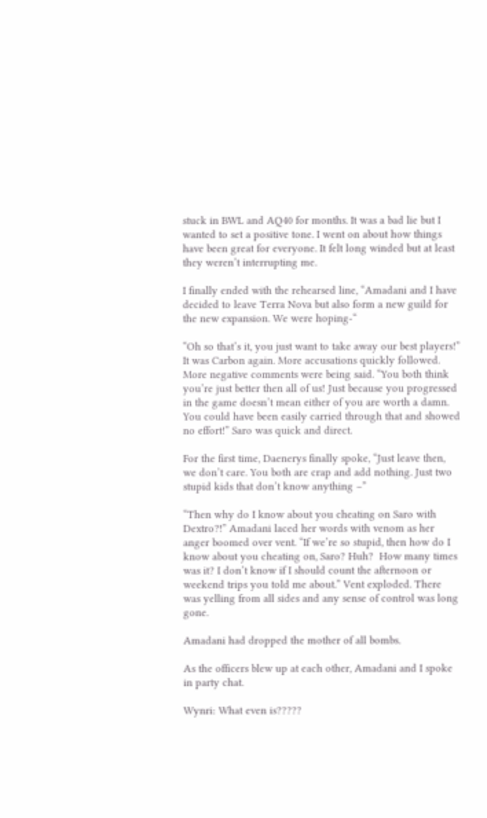stuck in BWL and AQ40 for months. It was a bad lie but I wanted to set a positive tone. I went on about how things have been great for everyone. It felt long winded but at least they weren’t interrupting me.

I finally ended with the rehearsed line, “Amadani and I have decided to leave Terra Nova but also form a new guild for the new expansion. We were hoping-“

“Oh so that’s it, you just want to take away our best players!” It was Carbon again. More accusations quickly followed. More negative comments were being said. “You both think you’re just better then all of us! Just because you progressed in the game doesn’t mean either of you are worth a damn. You could have been easily carried through that and showed no effort!” Saro was quick and direct.

For the first time, Daenerys finally spoke, “Just leave then, we don’t care. You both are crap and add nothing. Just two stupid kids that don’t know anything –”

“Then why do I know about you cheating on Saro with Dextro?!” Amadani laced her words with venom as her anger boomed over vent. “If we’re so stupid, then how do I know about you cheating on, Saro? Huh?  How many times was it? I don’t know if I should count the afternoon or weekend trips you told me about.” Vent exploded. There was yelling from all sides and any sense of control was long gone.

Amadani had dropped the mother of all bombs.

As the officers blew up at each other, Amadani and I spoke in party chat.

Wynri: What even is?????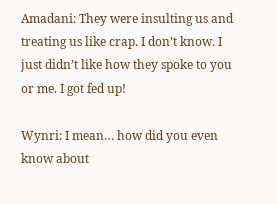Amadani: They were insulting us and treating us like crap. I don’t know. I just didn’t like how they spoke to you or me. I got fed up!

Wynri: I mean… how did you even know about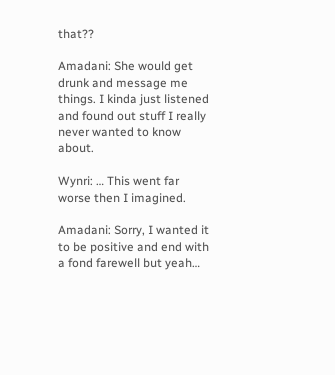that??

Amadani: She would get drunk and message me things. I kinda just listened and found out stuff I really never wanted to know about.

Wynri: … This went far worse then I imagined.

Amadani: Sorry, I wanted it to be positive and end with a fond farewell but yeah…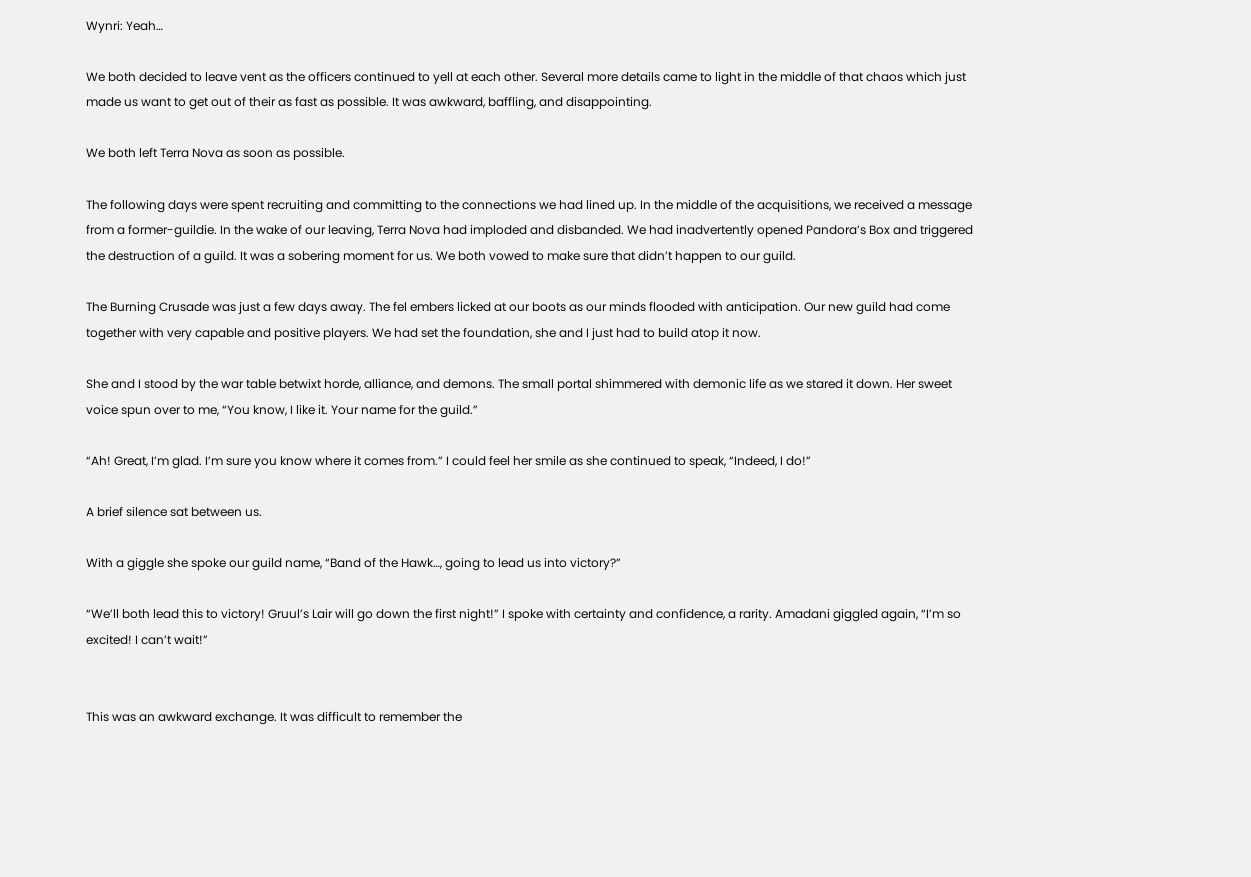Wynri: Yeah…

We both decided to leave vent as the officers continued to yell at each other. Several more details came to light in the middle of that chaos which just made us want to get out of their as fast as possible. It was awkward, baffling, and disappointing.

We both left Terra Nova as soon as possible.

The following days were spent recruiting and committing to the connections we had lined up. In the middle of the acquisitions, we received a message from a former-guildie. In the wake of our leaving, Terra Nova had imploded and disbanded. We had inadvertently opened Pandora’s Box and triggered the destruction of a guild. It was a sobering moment for us. We both vowed to make sure that didn’t happen to our guild.

The Burning Crusade was just a few days away. The fel embers licked at our boots as our minds flooded with anticipation. Our new guild had come together with very capable and positive players. We had set the foundation, she and I just had to build atop it now.

She and I stood by the war table betwixt horde, alliance, and demons. The small portal shimmered with demonic life as we stared it down. Her sweet voice spun over to me, “You know, I like it. Your name for the guild.”

“Ah! Great, I’m glad. I’m sure you know where it comes from.” I could feel her smile as she continued to speak, “Indeed, I do!”

A brief silence sat between us.

With a giggle she spoke our guild name, “Band of the Hawk…, going to lead us into victory?”

“We’ll both lead this to victory! Gruul’s Lair will go down the first night!” I spoke with certainty and confidence, a rarity. Amadani giggled again, “I’m so excited! I can’t wait!”


This was an awkward exchange. It was difficult to remember the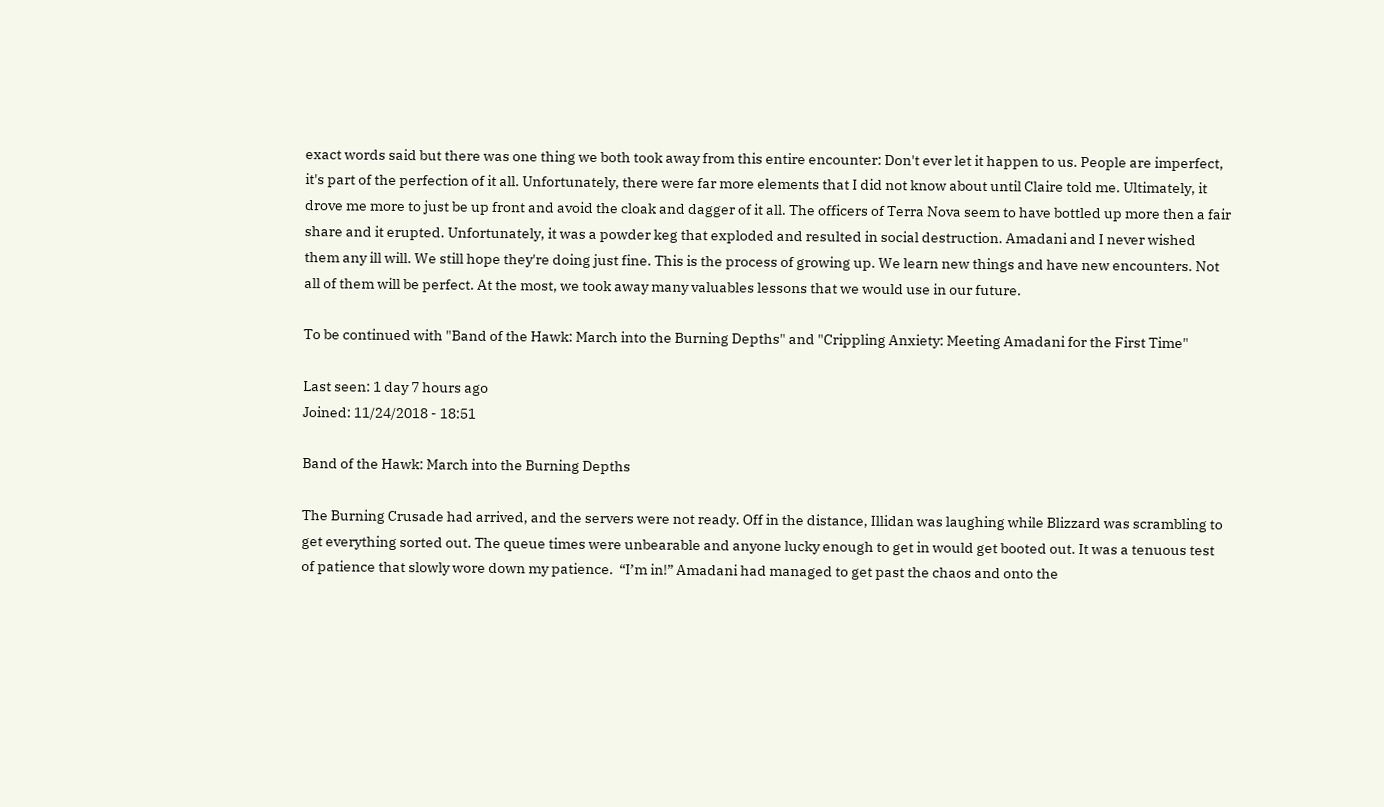exact words said but there was one thing we both took away from this entire encounter: Don't ever let it happen to us. People are imperfect, it's part of the perfection of it all. Unfortunately, there were far more elements that I did not know about until Claire told me. Ultimately, it drove me more to just be up front and avoid the cloak and dagger of it all. The officers of Terra Nova seem to have bottled up more then a fair share and it erupted. Unfortunately, it was a powder keg that exploded and resulted in social destruction. Amadani and I never wished them any ill will. We still hope they're doing just fine. This is the process of growing up. We learn new things and have new encounters. Not all of them will be perfect. At the most, we took away many valuables lessons that we would use in our future.

To be continued with "Band of the Hawk: March into the Burning Depths" and "Crippling Anxiety: Meeting Amadani for the First Time"

Last seen: 1 day 7 hours ago
Joined: 11/24/2018 - 18:51

Band of the Hawk: March into the Burning Depths

The Burning Crusade had arrived, and the servers were not ready. Off in the distance, Illidan was laughing while Blizzard was scrambling to get everything sorted out. The queue times were unbearable and anyone lucky enough to get in would get booted out. It was a tenuous test of patience that slowly wore down my patience.  “I’m in!” Amadani had managed to get past the chaos and onto the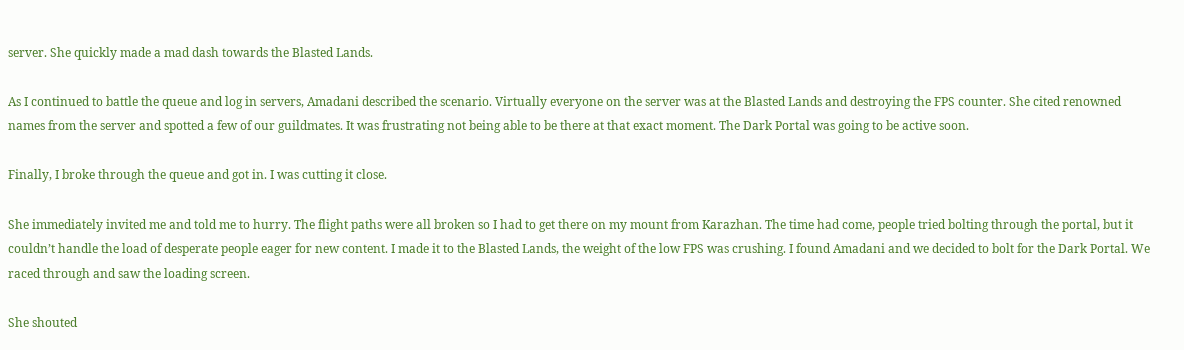server. She quickly made a mad dash towards the Blasted Lands.

As I continued to battle the queue and log in servers, Amadani described the scenario. Virtually everyone on the server was at the Blasted Lands and destroying the FPS counter. She cited renowned names from the server and spotted a few of our guildmates. It was frustrating not being able to be there at that exact moment. The Dark Portal was going to be active soon.

Finally, I broke through the queue and got in. I was cutting it close.

She immediately invited me and told me to hurry. The flight paths were all broken so I had to get there on my mount from Karazhan. The time had come, people tried bolting through the portal, but it couldn’t handle the load of desperate people eager for new content. I made it to the Blasted Lands, the weight of the low FPS was crushing. I found Amadani and we decided to bolt for the Dark Portal. We raced through and saw the loading screen.

She shouted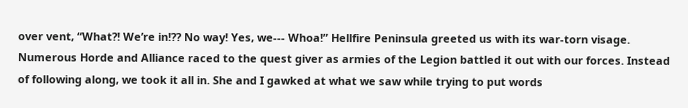over vent, “What?! We’re in!?? No way! Yes, we--- Whoa!” Hellfire Peninsula greeted us with its war-torn visage. Numerous Horde and Alliance raced to the quest giver as armies of the Legion battled it out with our forces. Instead of following along, we took it all in. She and I gawked at what we saw while trying to put words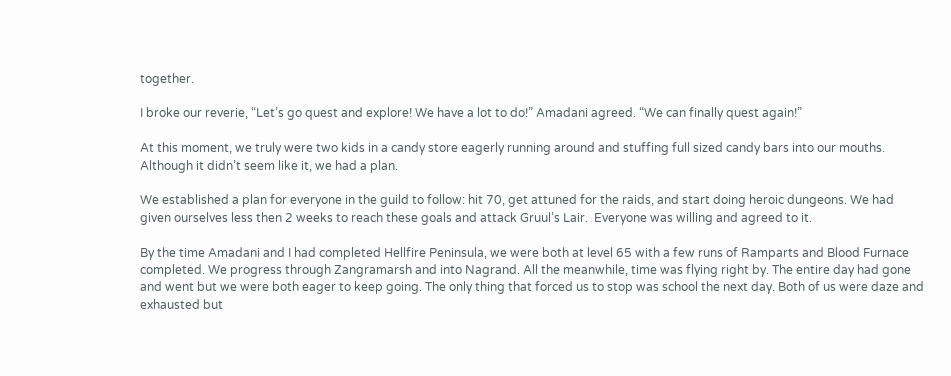together.

I broke our reverie, “Let’s go quest and explore! We have a lot to do!” Amadani agreed. “We can finally quest again!”

At this moment, we truly were two kids in a candy store eagerly running around and stuffing full sized candy bars into our mouths. Although it didn’t seem like it, we had a plan.

We established a plan for everyone in the guild to follow: hit 70, get attuned for the raids, and start doing heroic dungeons. We had given ourselves less then 2 weeks to reach these goals and attack Gruul’s Lair.  Everyone was willing and agreed to it.

By the time Amadani and I had completed Hellfire Peninsula, we were both at level 65 with a few runs of Ramparts and Blood Furnace completed. We progress through Zangramarsh and into Nagrand. All the meanwhile, time was flying right by. The entire day had gone and went but we were both eager to keep going. The only thing that forced us to stop was school the next day. Both of us were daze and exhausted but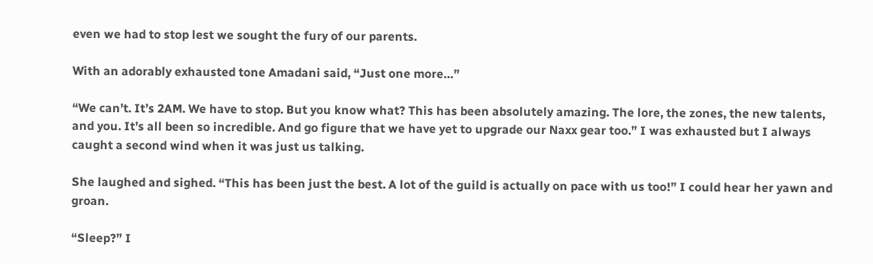even we had to stop lest we sought the fury of our parents.

With an adorably exhausted tone Amadani said, “Just one more…”

“We can’t. It’s 2AM. We have to stop. But you know what? This has been absolutely amazing. The lore, the zones, the new talents, and you. It’s all been so incredible. And go figure that we have yet to upgrade our Naxx gear too.” I was exhausted but I always caught a second wind when it was just us talking.

She laughed and sighed. “This has been just the best. A lot of the guild is actually on pace with us too!” I could hear her yawn and groan.

“Sleep?” I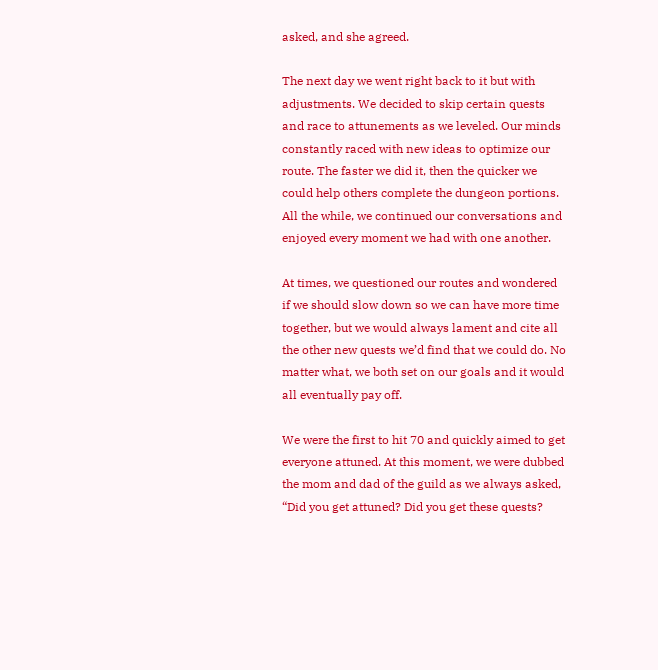asked, and she agreed.

The next day we went right back to it but with adjustments. We decided to skip certain quests and race to attunements as we leveled. Our minds constantly raced with new ideas to optimize our route. The faster we did it, then the quicker we could help others complete the dungeon portions. All the while, we continued our conversations and enjoyed every moment we had with one another.

At times, we questioned our routes and wondered if we should slow down so we can have more time together, but we would always lament and cite all the other new quests we’d find that we could do. No matter what, we both set on our goals and it would all eventually pay off.

We were the first to hit 70 and quickly aimed to get everyone attuned. At this moment, we were dubbed the mom and dad of the guild as we always asked, “Did you get attuned? Did you get these quests?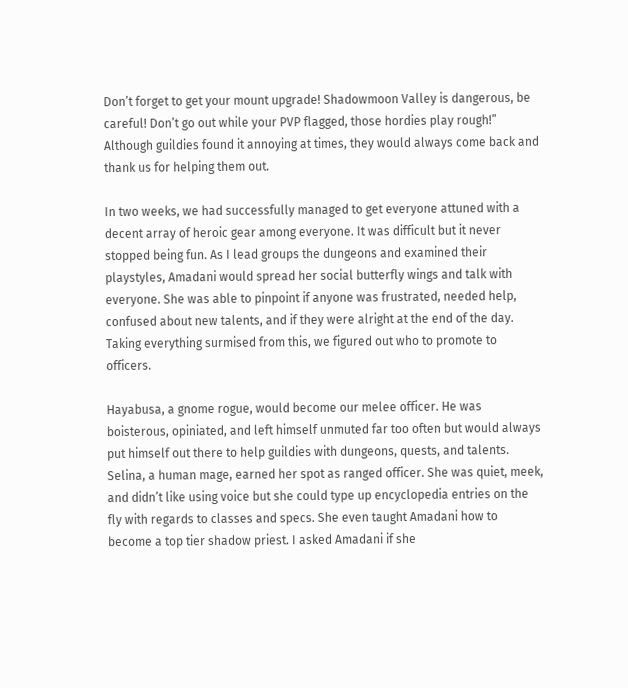Don’t forget to get your mount upgrade! Shadowmoon Valley is dangerous, be careful! Don’t go out while your PVP flagged, those hordies play rough!” Although guildies found it annoying at times, they would always come back and thank us for helping them out.

In two weeks, we had successfully managed to get everyone attuned with a decent array of heroic gear among everyone. It was difficult but it never stopped being fun. As I lead groups the dungeons and examined their playstyles, Amadani would spread her social butterfly wings and talk with everyone. She was able to pinpoint if anyone was frustrated, needed help, confused about new talents, and if they were alright at the end of the day. Taking everything surmised from this, we figured out who to promote to officers.

Hayabusa, a gnome rogue, would become our melee officer. He was boisterous, opiniated, and left himself unmuted far too often but would always put himself out there to help guildies with dungeons, quests, and talents. Selina, a human mage, earned her spot as ranged officer. She was quiet, meek, and didn’t like using voice but she could type up encyclopedia entries on the fly with regards to classes and specs. She even taught Amadani how to become a top tier shadow priest. I asked Amadani if she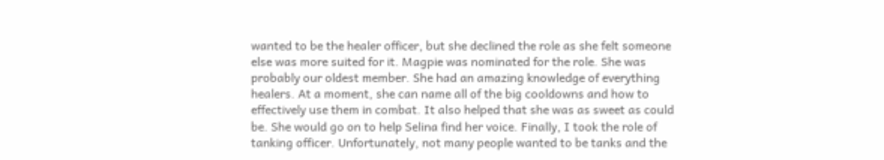wanted to be the healer officer, but she declined the role as she felt someone else was more suited for it. Magpie was nominated for the role. She was probably our oldest member. She had an amazing knowledge of everything healers. At a moment, she can name all of the big cooldowns and how to effectively use them in combat. It also helped that she was as sweet as could be. She would go on to help Selina find her voice. Finally, I took the role of tanking officer. Unfortunately, not many people wanted to be tanks and the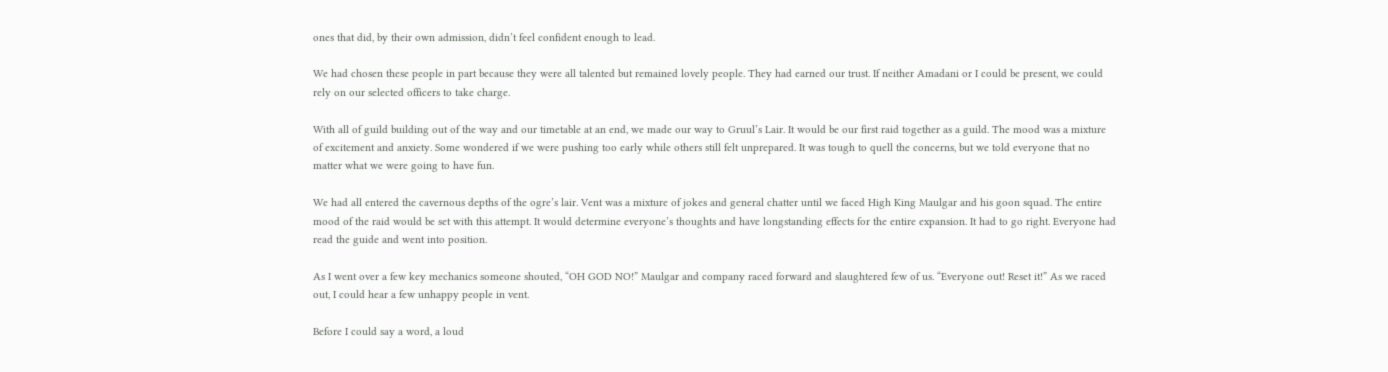ones that did, by their own admission, didn’t feel confident enough to lead.

We had chosen these people in part because they were all talented but remained lovely people. They had earned our trust. If neither Amadani or I could be present, we could rely on our selected officers to take charge.

With all of guild building out of the way and our timetable at an end, we made our way to Gruul’s Lair. It would be our first raid together as a guild. The mood was a mixture of excitement and anxiety. Some wondered if we were pushing too early while others still felt unprepared. It was tough to quell the concerns, but we told everyone that no matter what we were going to have fun.

We had all entered the cavernous depths of the ogre’s lair. Vent was a mixture of jokes and general chatter until we faced High King Maulgar and his goon squad. The entire mood of the raid would be set with this attempt. It would determine everyone’s thoughts and have longstanding effects for the entire expansion. It had to go right. Everyone had read the guide and went into position.

As I went over a few key mechanics someone shouted, “OH GOD NO!” Maulgar and company raced forward and slaughtered few of us. “Everyone out! Reset it!” As we raced out, I could hear a few unhappy people in vent.

Before I could say a word, a loud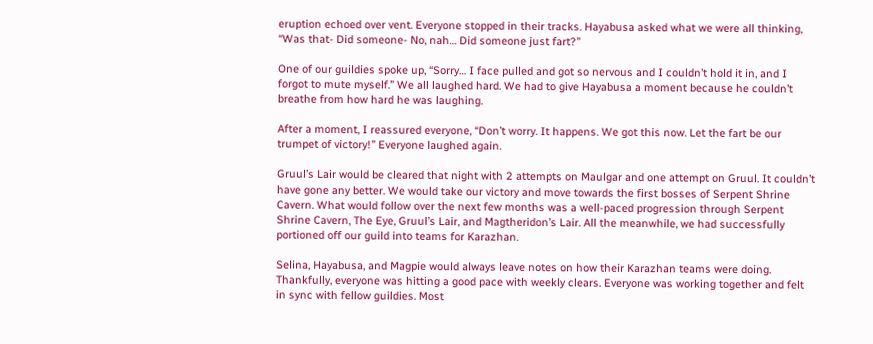eruption echoed over vent. Everyone stopped in their tracks. Hayabusa asked what we were all thinking, “Was that- Did someone- No, nah… Did someone just fart?”

One of our guildies spoke up, “Sorry… I face pulled and got so nervous and I couldn’t hold it in, and I forgot to mute myself.” We all laughed hard. We had to give Hayabusa a moment because he couldn’t breathe from how hard he was laughing.

After a moment, I reassured everyone, “Don’t worry. It happens. We got this now. Let the fart be our trumpet of victory!” Everyone laughed again.

Gruul’s Lair would be cleared that night with 2 attempts on Maulgar and one attempt on Gruul. It couldn’t have gone any better. We would take our victory and move towards the first bosses of Serpent Shrine Cavern. What would follow over the next few months was a well-paced progression through Serpent Shrine Cavern, The Eye, Gruul’s Lair, and Magtheridon’s Lair. All the meanwhile, we had successfully portioned off our guild into teams for Karazhan.

Selina, Hayabusa, and Magpie would always leave notes on how their Karazhan teams were doing. Thankfully, everyone was hitting a good pace with weekly clears. Everyone was working together and felt in sync with fellow guildies. Most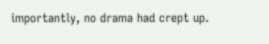importantly, no drama had crept up.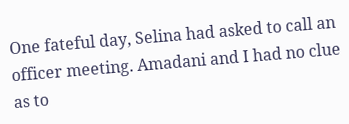One fateful day, Selina had asked to call an officer meeting. Amadani and I had no clue as to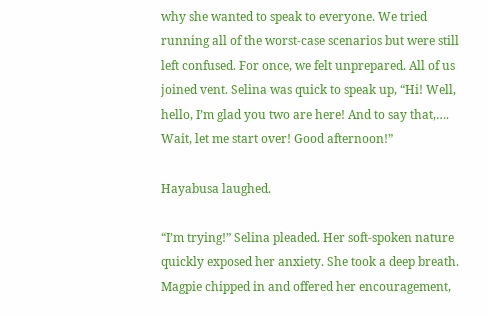why she wanted to speak to everyone. We tried running all of the worst-case scenarios but were still left confused. For once, we felt unprepared. All of us joined vent. Selina was quick to speak up, “Hi! Well, hello, I’m glad you two are here! And to say that,…. Wait, let me start over! Good afternoon!”

Hayabusa laughed.

“I’m trying!” Selina pleaded. Her soft-spoken nature quickly exposed her anxiety. She took a deep breath. Magpie chipped in and offered her encouragement,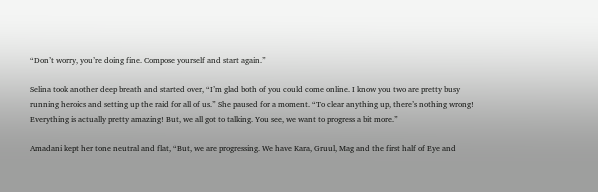“Don’t worry, you’re doing fine. Compose yourself and start again.”

Selina took another deep breath and started over, “I’m glad both of you could come online. I know you two are pretty busy running heroics and setting up the raid for all of us.” She paused for a moment. “To clear anything up, there’s nothing wrong! Everything is actually pretty amazing! But, we all got to talking. You see, we want to progress a bit more.”

Amadani kept her tone neutral and flat, “But, we are progressing. We have Kara, Gruul, Mag and the first half of Eye and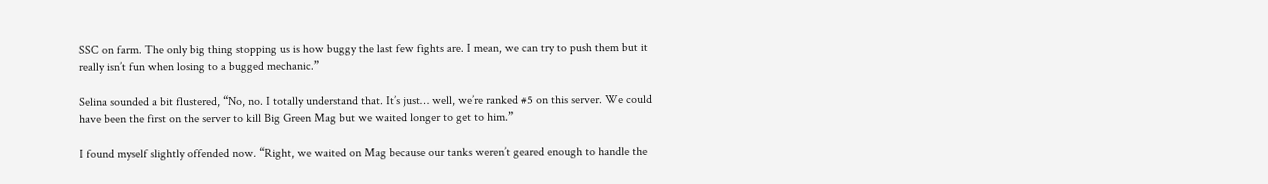SSC on farm. The only big thing stopping us is how buggy the last few fights are. I mean, we can try to push them but it really isn’t fun when losing to a bugged mechanic.”

Selina sounded a bit flustered, “No, no. I totally understand that. It’s just… well, we’re ranked #5 on this server. We could have been the first on the server to kill Big Green Mag but we waited longer to get to him.”

I found myself slightly offended now. “Right, we waited on Mag because our tanks weren’t geared enough to handle the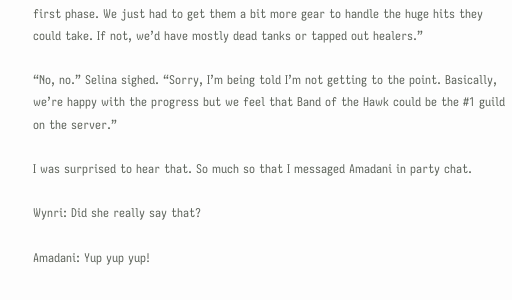first phase. We just had to get them a bit more gear to handle the huge hits they could take. If not, we’d have mostly dead tanks or tapped out healers.”

“No, no.” Selina sighed. “Sorry, I’m being told I’m not getting to the point. Basically, we’re happy with the progress but we feel that Band of the Hawk could be the #1 guild on the server.”

I was surprised to hear that. So much so that I messaged Amadani in party chat.

Wynri: Did she really say that?

Amadani: Yup yup yup!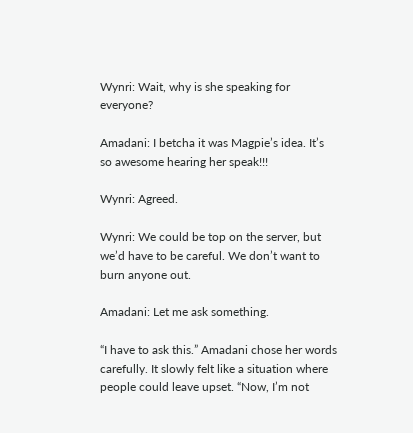Wynri: Wait, why is she speaking for everyone?

Amadani: I betcha it was Magpie’s idea. It’s so awesome hearing her speak!!!

Wynri: Agreed.

Wynri: We could be top on the server, but we’d have to be careful. We don’t want to burn anyone out.

Amadani: Let me ask something.

“I have to ask this.” Amadani chose her words carefully. It slowly felt like a situation where people could leave upset. “Now, I’m not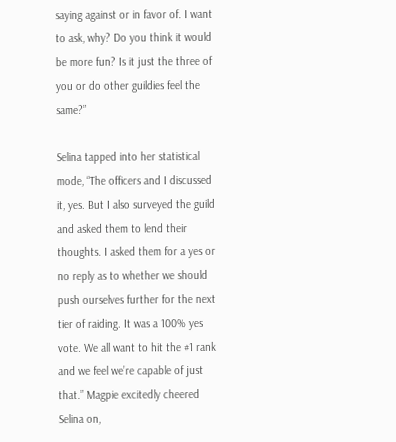saying against or in favor of. I want to ask, why? Do you think it would be more fun? Is it just the three of you or do other guildies feel the same?”

Selina tapped into her statistical mode, “The officers and I discussed it, yes. But I also surveyed the guild and asked them to lend their thoughts. I asked them for a yes or no reply as to whether we should push ourselves further for the next tier of raiding. It was a 100% yes vote. We all want to hit the #1 rank and we feel we’re capable of just that.” Magpie excitedly cheered Selina on,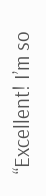“Excellent! I’m so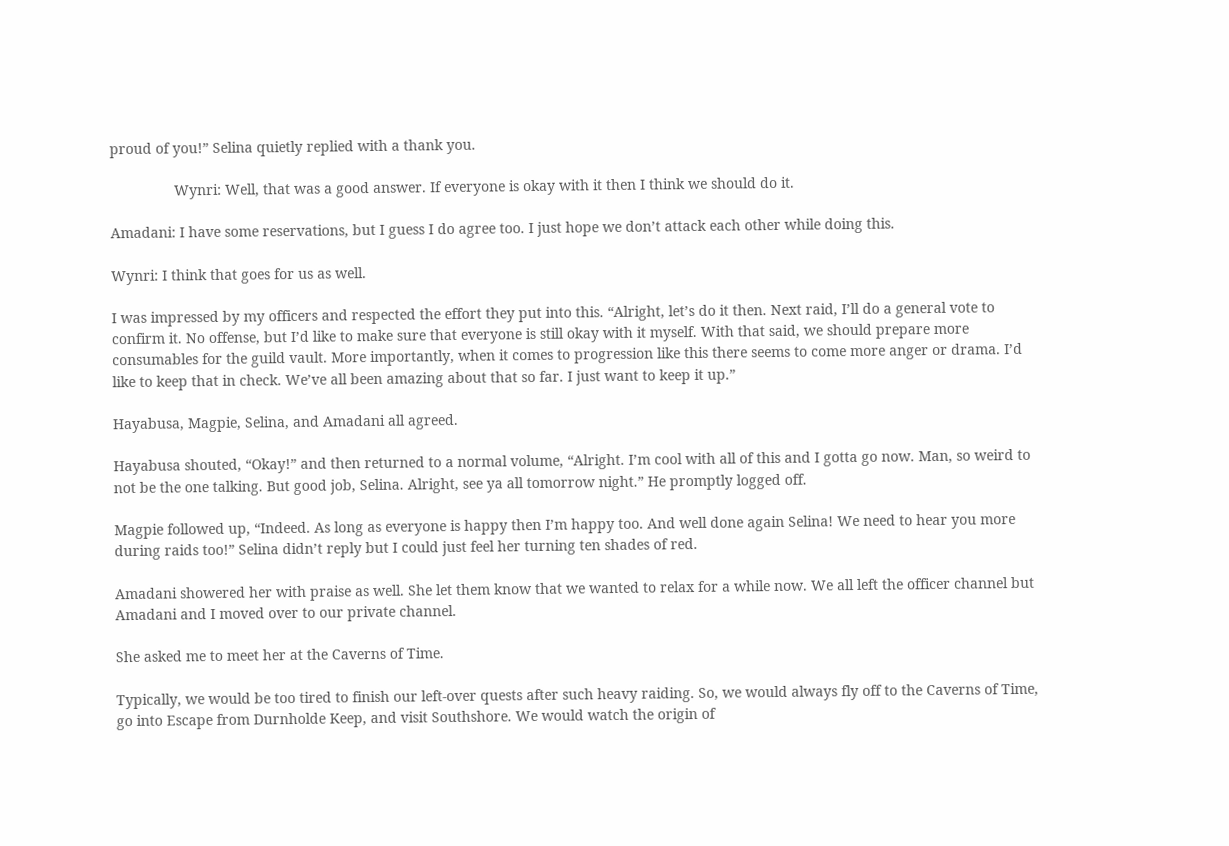proud of you!” Selina quietly replied with a thank you.

                Wynri: Well, that was a good answer. If everyone is okay with it then I think we should do it.

Amadani: I have some reservations, but I guess I do agree too. I just hope we don’t attack each other while doing this.

Wynri: I think that goes for us as well.

I was impressed by my officers and respected the effort they put into this. “Alright, let’s do it then. Next raid, I’ll do a general vote to confirm it. No offense, but I’d like to make sure that everyone is still okay with it myself. With that said, we should prepare more consumables for the guild vault. More importantly, when it comes to progression like this there seems to come more anger or drama. I’d like to keep that in check. We’ve all been amazing about that so far. I just want to keep it up.”

Hayabusa, Magpie, Selina, and Amadani all agreed.

Hayabusa shouted, “Okay!” and then returned to a normal volume, “Alright. I’m cool with all of this and I gotta go now. Man, so weird to not be the one talking. But good job, Selina. Alright, see ya all tomorrow night.” He promptly logged off.

Magpie followed up, “Indeed. As long as everyone is happy then I’m happy too. And well done again Selina! We need to hear you more during raids too!” Selina didn’t reply but I could just feel her turning ten shades of red.

Amadani showered her with praise as well. She let them know that we wanted to relax for a while now. We all left the officer channel but Amadani and I moved over to our private channel.

She asked me to meet her at the Caverns of Time.

Typically, we would be too tired to finish our left-over quests after such heavy raiding. So, we would always fly off to the Caverns of Time, go into Escape from Durnholde Keep, and visit Southshore. We would watch the origin of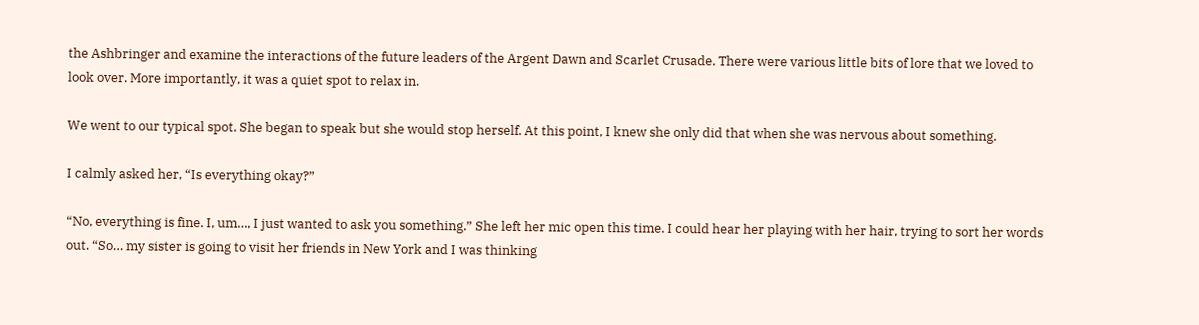the Ashbringer and examine the interactions of the future leaders of the Argent Dawn and Scarlet Crusade. There were various little bits of lore that we loved to look over. More importantly, it was a quiet spot to relax in.

We went to our typical spot. She began to speak but she would stop herself. At this point, I knew she only did that when she was nervous about something.

I calmly asked her, “Is everything okay?”

“No, everything is fine. I, um…, I just wanted to ask you something.” She left her mic open this time. I could hear her playing with her hair, trying to sort her words out. “So… my sister is going to visit her friends in New York and I was thinking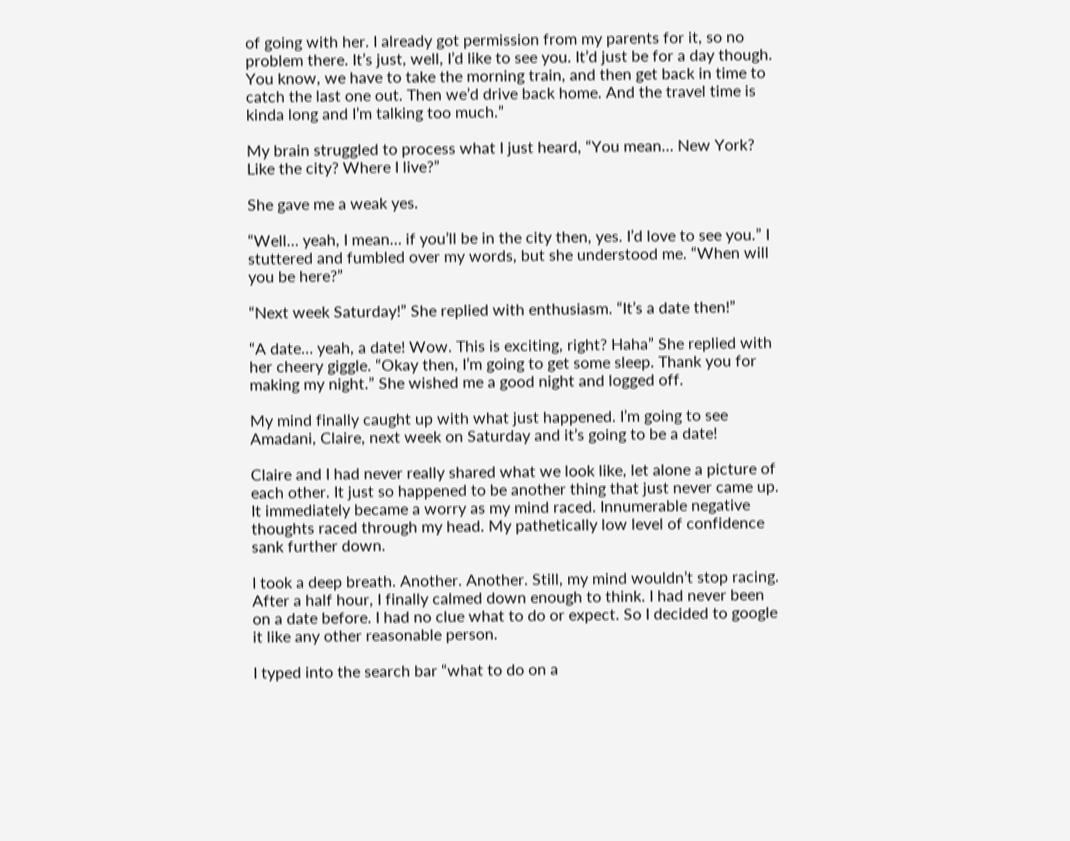of going with her. I already got permission from my parents for it, so no problem there. It’s just, well, I’d like to see you. It’d just be for a day though. You know, we have to take the morning train, and then get back in time to catch the last one out. Then we’d drive back home. And the travel time is kinda long and I’m talking too much.”

My brain struggled to process what I just heard, “You mean… New York? Like the city? Where I live?”

She gave me a weak yes.

“Well… yeah, I mean… if you’ll be in the city then, yes. I’d love to see you.” I stuttered and fumbled over my words, but she understood me. “When will you be here?”

“Next week Saturday!” She replied with enthusiasm. “It’s a date then!”

“A date… yeah, a date! Wow. This is exciting, right? Haha” She replied with her cheery giggle. “Okay then, I’m going to get some sleep. Thank you for making my night.” She wished me a good night and logged off.

My mind finally caught up with what just happened. I’m going to see Amadani, Claire, next week on Saturday and it’s going to be a date!

Claire and I had never really shared what we look like, let alone a picture of each other. It just so happened to be another thing that just never came up. It immediately became a worry as my mind raced. Innumerable negative thoughts raced through my head. My pathetically low level of confidence sank further down.

I took a deep breath. Another. Another. Still, my mind wouldn’t stop racing. After a half hour, I finally calmed down enough to think. I had never been on a date before. I had no clue what to do or expect. So I decided to google it like any other reasonable person.

I typed into the search bar “what to do on a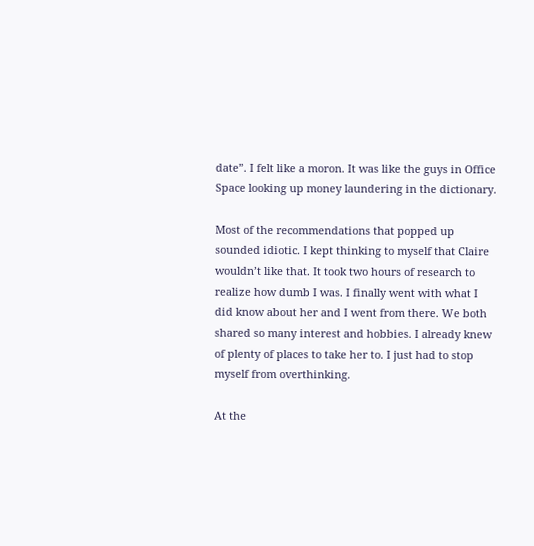date”. I felt like a moron. It was like the guys in Office Space looking up money laundering in the dictionary.

Most of the recommendations that popped up sounded idiotic. I kept thinking to myself that Claire wouldn’t like that. It took two hours of research to realize how dumb I was. I finally went with what I did know about her and I went from there. We both shared so many interest and hobbies. I already knew of plenty of places to take her to. I just had to stop myself from overthinking.

At the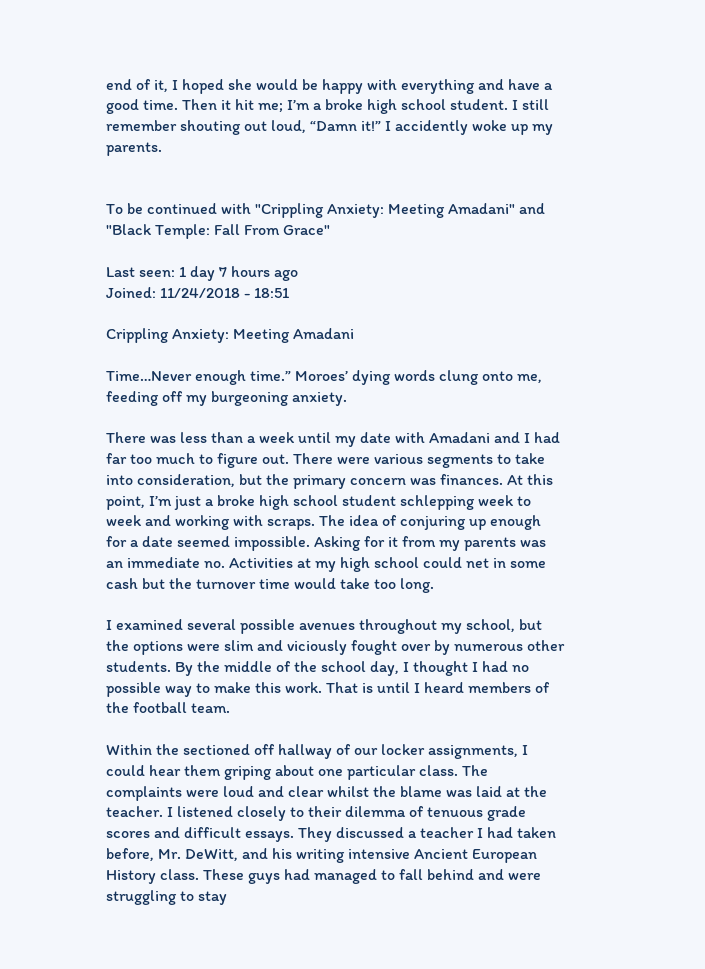end of it, I hoped she would be happy with everything and have a good time. Then it hit me; I’m a broke high school student. I still remember shouting out loud, “Damn it!” I accidently woke up my parents.


To be continued with "Crippling Anxiety: Meeting Amadani" and "Black Temple: Fall From Grace"

Last seen: 1 day 7 hours ago
Joined: 11/24/2018 - 18:51

Crippling Anxiety: Meeting Amadani

Time…Never enough time.” Moroes’ dying words clung onto me, feeding off my burgeoning anxiety.

There was less than a week until my date with Amadani and I had far too much to figure out. There were various segments to take into consideration, but the primary concern was finances. At this point, I’m just a broke high school student schlepping week to week and working with scraps. The idea of conjuring up enough for a date seemed impossible. Asking for it from my parents was an immediate no. Activities at my high school could net in some cash but the turnover time would take too long.

I examined several possible avenues throughout my school, but the options were slim and viciously fought over by numerous other students. By the middle of the school day, I thought I had no possible way to make this work. That is until I heard members of the football team.

Within the sectioned off hallway of our locker assignments, I could hear them griping about one particular class. The complaints were loud and clear whilst the blame was laid at the teacher. I listened closely to their dilemma of tenuous grade scores and difficult essays. They discussed a teacher I had taken before, Mr. DeWitt, and his writing intensive Ancient European History class. These guys had managed to fall behind and were struggling to stay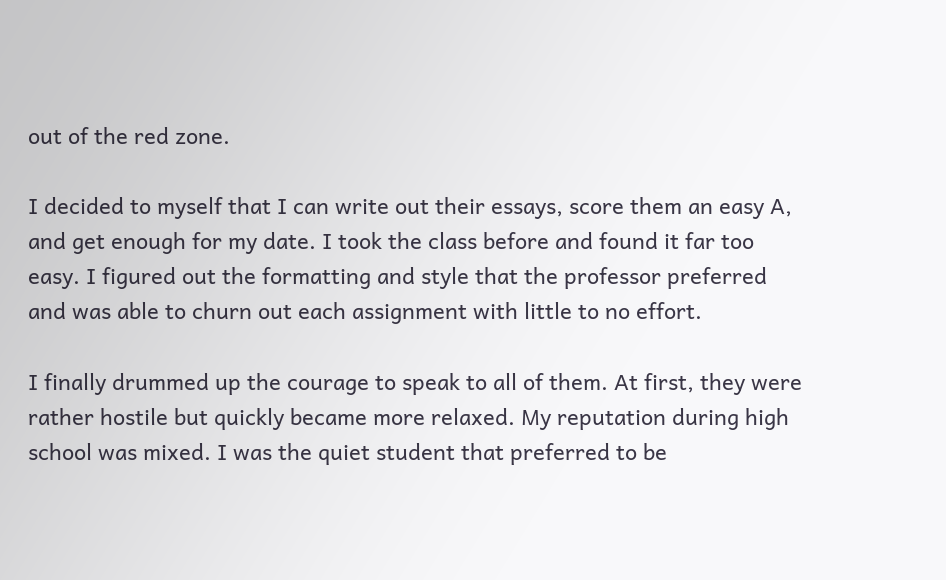out of the red zone.

I decided to myself that I can write out their essays, score them an easy A, and get enough for my date. I took the class before and found it far too easy. I figured out the formatting and style that the professor preferred and was able to churn out each assignment with little to no effort.

I finally drummed up the courage to speak to all of them. At first, they were rather hostile but quickly became more relaxed. My reputation during high school was mixed. I was the quiet student that preferred to be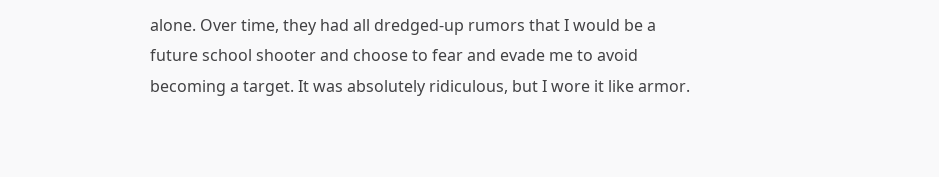alone. Over time, they had all dredged-up rumors that I would be a future school shooter and choose to fear and evade me to avoid becoming a target. It was absolutely ridiculous, but I wore it like armor.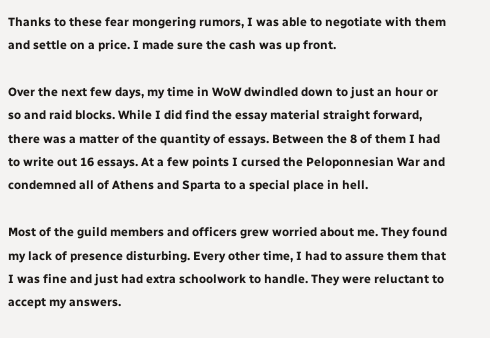Thanks to these fear mongering rumors, I was able to negotiate with them and settle on a price. I made sure the cash was up front.

Over the next few days, my time in WoW dwindled down to just an hour or so and raid blocks. While I did find the essay material straight forward, there was a matter of the quantity of essays. Between the 8 of them I had to write out 16 essays. At a few points I cursed the Peloponnesian War and condemned all of Athens and Sparta to a special place in hell.

Most of the guild members and officers grew worried about me. They found my lack of presence disturbing. Every other time, I had to assure them that I was fine and just had extra schoolwork to handle. They were reluctant to accept my answers.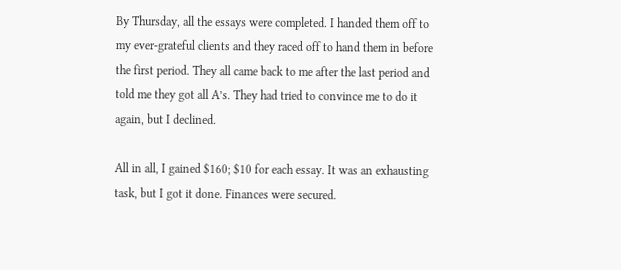By Thursday, all the essays were completed. I handed them off to my ever-grateful clients and they raced off to hand them in before the first period. They all came back to me after the last period and told me they got all A’s. They had tried to convince me to do it again, but I declined.

All in all, I gained $160; $10 for each essay. It was an exhausting task, but I got it done. Finances were secured.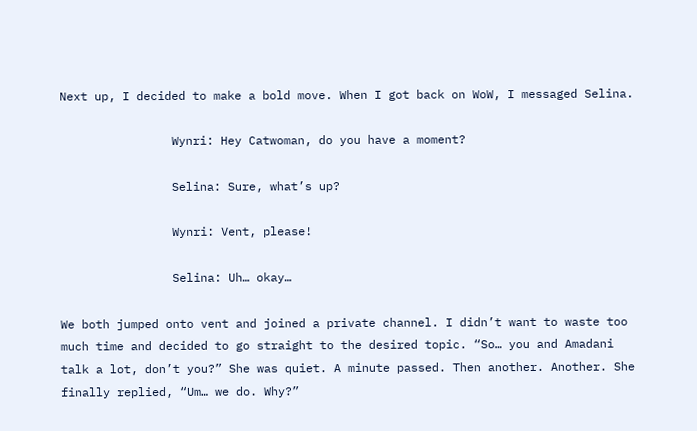Next up, I decided to make a bold move. When I got back on WoW, I messaged Selina.

                Wynri: Hey Catwoman, do you have a moment?

                Selina: Sure, what’s up?

                Wynri: Vent, please!

                Selina: Uh… okay…

We both jumped onto vent and joined a private channel. I didn’t want to waste too much time and decided to go straight to the desired topic. “So… you and Amadani talk a lot, don’t you?” She was quiet. A minute passed. Then another. Another. She finally replied, “Um… we do. Why?”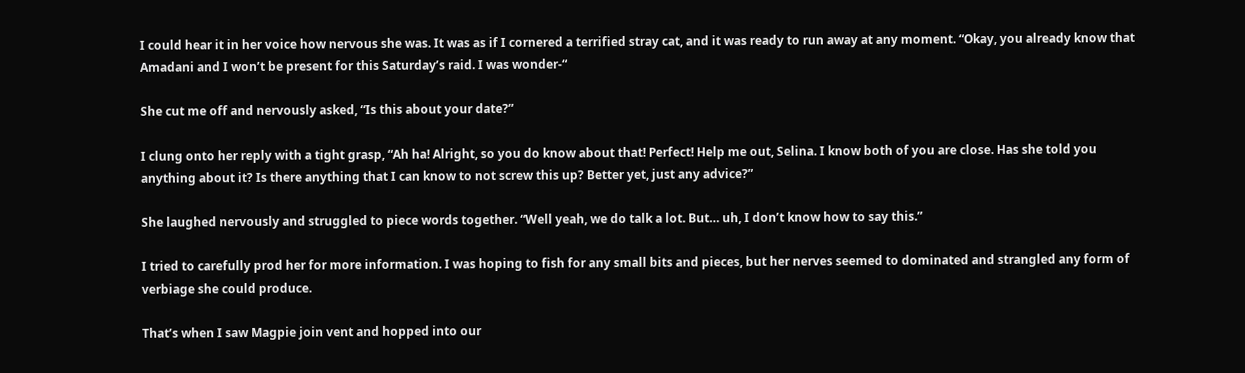I could hear it in her voice how nervous she was. It was as if I cornered a terrified stray cat, and it was ready to run away at any moment. “Okay, you already know that Amadani and I won’t be present for this Saturday’s raid. I was wonder-“

She cut me off and nervously asked, “Is this about your date?”

I clung onto her reply with a tight grasp, “Ah ha! Alright, so you do know about that! Perfect! Help me out, Selina. I know both of you are close. Has she told you anything about it? Is there anything that I can know to not screw this up? Better yet, just any advice?”

She laughed nervously and struggled to piece words together. “Well yeah, we do talk a lot. But… uh, I don’t know how to say this.”

I tried to carefully prod her for more information. I was hoping to fish for any small bits and pieces, but her nerves seemed to dominated and strangled any form of verbiage she could produce.

That’s when I saw Magpie join vent and hopped into our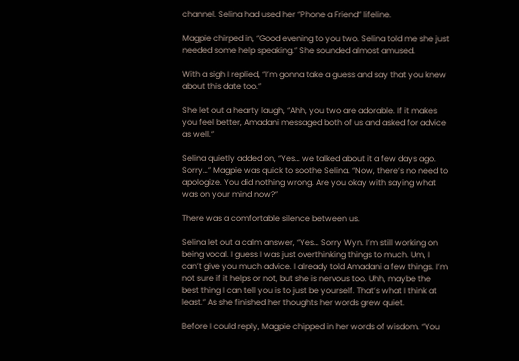channel. Selina had used her “Phone a Friend” lifeline.

Magpie chirped in, “Good evening to you two. Selina told me she just needed some help speaking.” She sounded almost amused.

With a sigh I replied, “I’m gonna take a guess and say that you knew about this date too.”

She let out a hearty laugh, “Ahh, you two are adorable. If it makes you feel better, Amadani messaged both of us and asked for advice as well.”

Selina quietly added on, “Yes… we talked about it a few days ago. Sorry…” Magpie was quick to soothe Selina. “Now, there’s no need to apologize. You did nothing wrong. Are you okay with saying what was on your mind now?”

There was a comfortable silence between us.

Selina let out a calm answer, “Yes… Sorry Wyn. I’m still working on being vocal. I guess I was just overthinking things to much. Um, I can’t give you much advice. I already told Amadani a few things. I’m not sure if it helps or not, but she is nervous too. Uhh, maybe the best thing I can tell you is to just be yourself. That’s what I think at least.” As she finished her thoughts her words grew quiet.

Before I could reply, Magpie chipped in her words of wisdom. “You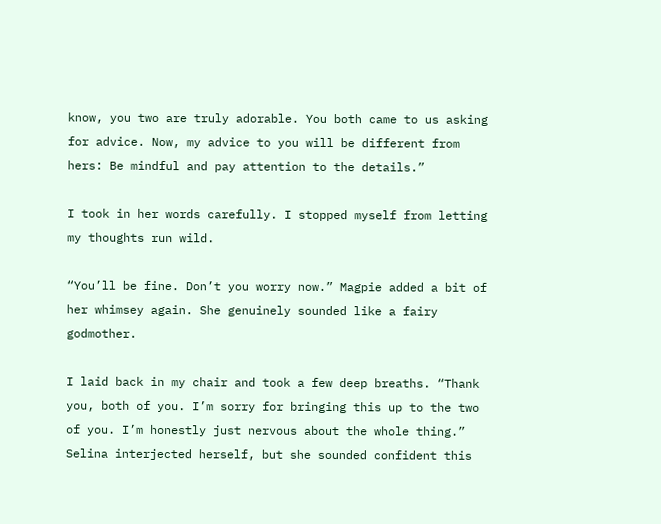know, you two are truly adorable. You both came to us asking for advice. Now, my advice to you will be different from hers: Be mindful and pay attention to the details.”

I took in her words carefully. I stopped myself from letting my thoughts run wild.

“You’ll be fine. Don’t you worry now.” Magpie added a bit of her whimsey again. She genuinely sounded like a fairy godmother.

I laid back in my chair and took a few deep breaths. “Thank you, both of you. I’m sorry for bringing this up to the two of you. I’m honestly just nervous about the whole thing.” Selina interjected herself, but she sounded confident this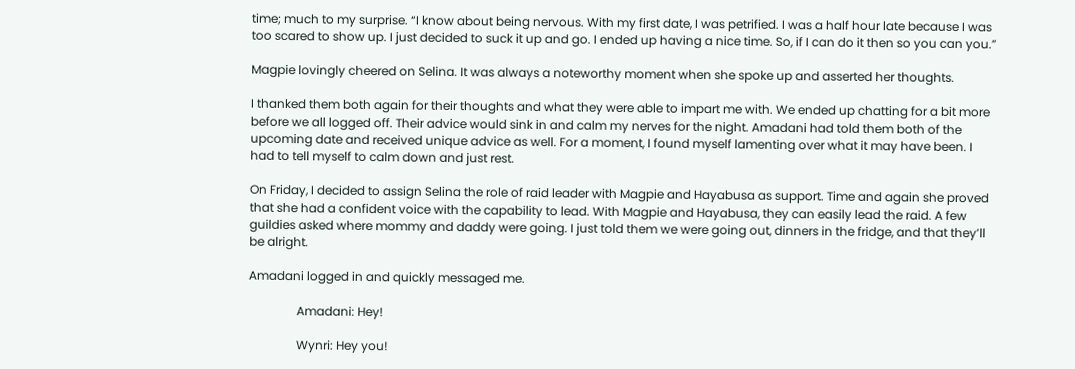time; much to my surprise. “I know about being nervous. With my first date, I was petrified. I was a half hour late because I was too scared to show up. I just decided to suck it up and go. I ended up having a nice time. So, if I can do it then so you can you.”

Magpie lovingly cheered on Selina. It was always a noteworthy moment when she spoke up and asserted her thoughts.

I thanked them both again for their thoughts and what they were able to impart me with. We ended up chatting for a bit more before we all logged off. Their advice would sink in and calm my nerves for the night. Amadani had told them both of the upcoming date and received unique advice as well. For a moment, I found myself lamenting over what it may have been. I had to tell myself to calm down and just rest.

On Friday, I decided to assign Selina the role of raid leader with Magpie and Hayabusa as support. Time and again she proved that she had a confident voice with the capability to lead. With Magpie and Hayabusa, they can easily lead the raid. A few guildies asked where mommy and daddy were going. I just told them we were going out, dinners in the fridge, and that they’ll be alright.

Amadani logged in and quickly messaged me.

                Amadani: Hey!

                Wynri: Hey you!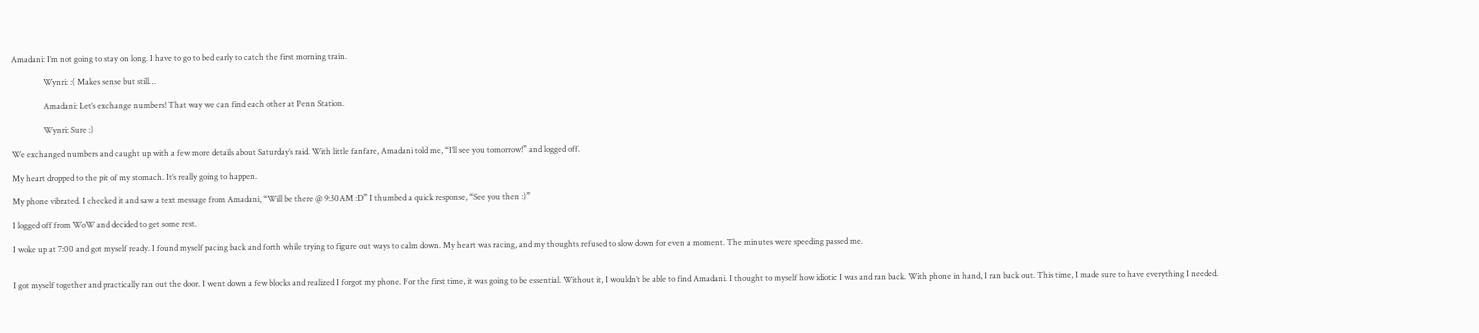Amadani: I’m not going to stay on long. I have to go to bed early to catch the first morning train.

                Wynri: :( Makes sense but still…

                Amadani: Let’s exchange numbers! That way we can find each other at Penn Station.

                Wynri: Sure :)

We exchanged numbers and caught up with a few more details about Saturday’s raid. With little fanfare, Amadani told me, “I’ll see you tomorrow!” and logged off.

My heart dropped to the pit of my stomach. It’s really going to happen.

My phone vibrated. I checked it and saw a text message from Amadani, “Will be there @ 9:30AM :D” I thumbed a quick response, “See you then :)”

I logged off from WoW and decided to get some rest.

I woke up at 7:00 and got myself ready. I found myself pacing back and forth while trying to figure out ways to calm down. My heart was racing, and my thoughts refused to slow down for even a moment. The minutes were speeding passed me.


I got myself together and practically ran out the door. I went down a few blocks and realized I forgot my phone. For the first time, it was going to be essential. Without it, I wouldn’t be able to find Amadani. I thought to myself how idiotic I was and ran back. With phone in hand, I ran back out. This time, I made sure to have everything I needed.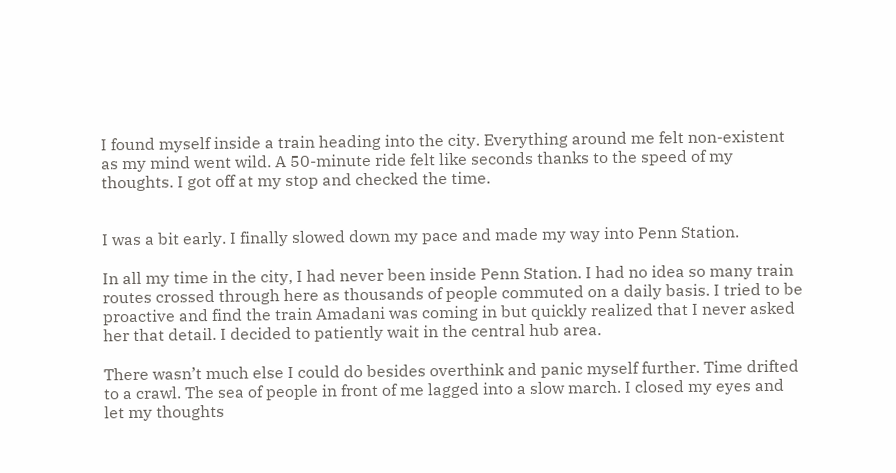I found myself inside a train heading into the city. Everything around me felt non-existent as my mind went wild. A 50-minute ride felt like seconds thanks to the speed of my thoughts. I got off at my stop and checked the time.


I was a bit early. I finally slowed down my pace and made my way into Penn Station.

In all my time in the city, I had never been inside Penn Station. I had no idea so many train routes crossed through here as thousands of people commuted on a daily basis. I tried to be proactive and find the train Amadani was coming in but quickly realized that I never asked her that detail. I decided to patiently wait in the central hub area.

There wasn’t much else I could do besides overthink and panic myself further. Time drifted to a crawl. The sea of people in front of me lagged into a slow march. I closed my eyes and let my thoughts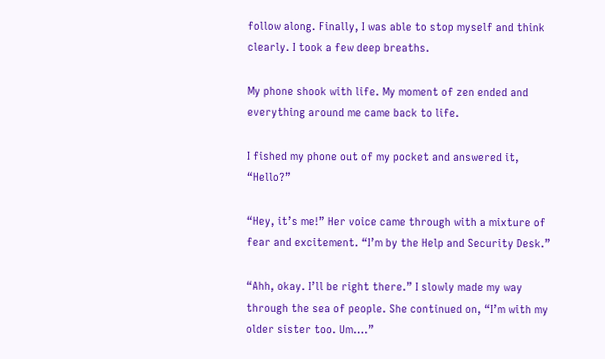follow along. Finally, I was able to stop myself and think clearly. I took a few deep breaths.

My phone shook with life. My moment of zen ended and everything around me came back to life.

I fished my phone out of my pocket and answered it, “Hello?”

“Hey, it’s me!” Her voice came through with a mixture of fear and excitement. “I’m by the Help and Security Desk.”

“Ahh, okay. I’ll be right there.” I slowly made my way through the sea of people. She continued on, “I’m with my older sister too. Um….”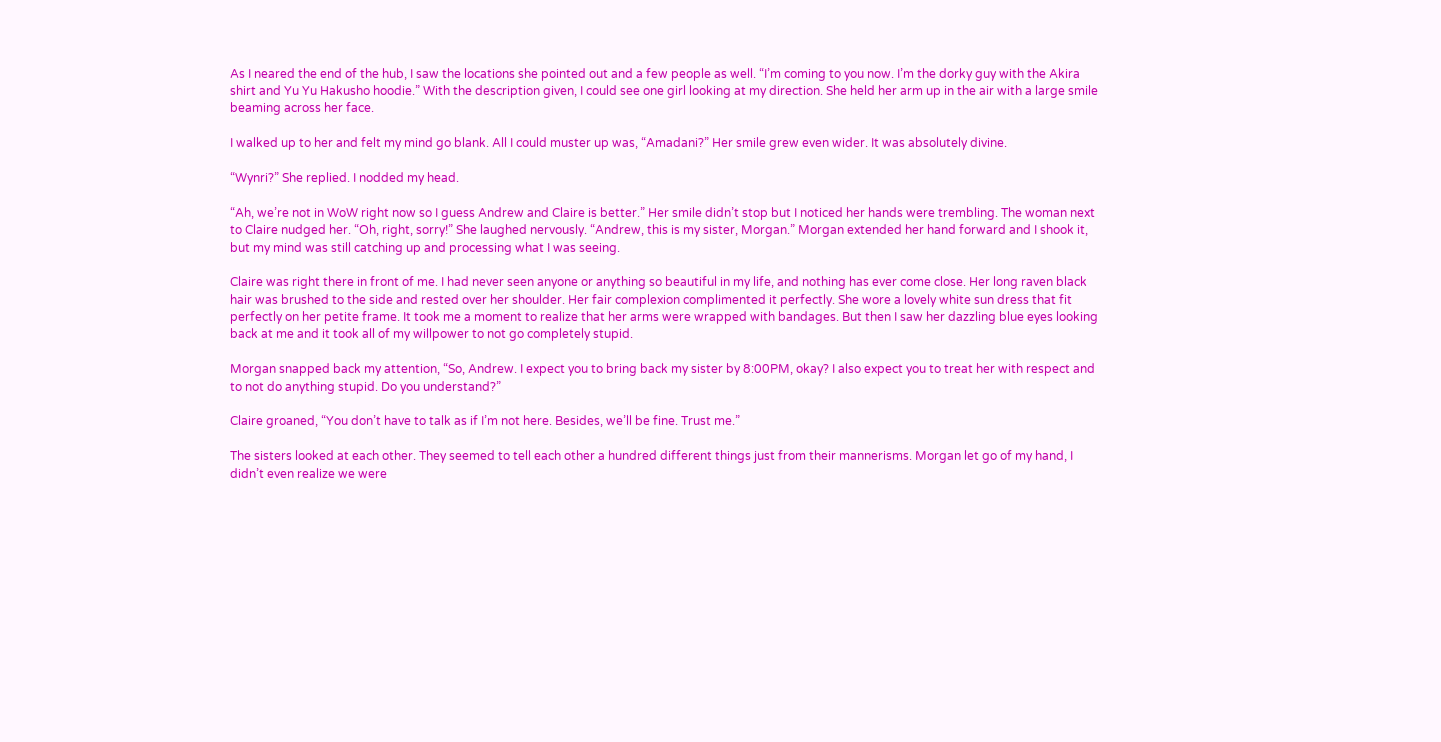As I neared the end of the hub, I saw the locations she pointed out and a few people as well. “I’m coming to you now. I’m the dorky guy with the Akira shirt and Yu Yu Hakusho hoodie.” With the description given, I could see one girl looking at my direction. She held her arm up in the air with a large smile beaming across her face.

I walked up to her and felt my mind go blank. All I could muster up was, “Amadani?” Her smile grew even wider. It was absolutely divine.

“Wynri?” She replied. I nodded my head.

“Ah, we’re not in WoW right now so I guess Andrew and Claire is better.” Her smile didn’t stop but I noticed her hands were trembling. The woman next to Claire nudged her. “Oh, right, sorry!” She laughed nervously. “Andrew, this is my sister, Morgan.” Morgan extended her hand forward and I shook it, but my mind was still catching up and processing what I was seeing.

Claire was right there in front of me. I had never seen anyone or anything so beautiful in my life, and nothing has ever come close. Her long raven black hair was brushed to the side and rested over her shoulder. Her fair complexion complimented it perfectly. She wore a lovely white sun dress that fit perfectly on her petite frame. It took me a moment to realize that her arms were wrapped with bandages. But then I saw her dazzling blue eyes looking back at me and it took all of my willpower to not go completely stupid.

Morgan snapped back my attention, “So, Andrew. I expect you to bring back my sister by 8:00PM, okay? I also expect you to treat her with respect and to not do anything stupid. Do you understand?”

Claire groaned, “You don’t have to talk as if I’m not here. Besides, we’ll be fine. Trust me.”

The sisters looked at each other. They seemed to tell each other a hundred different things just from their mannerisms. Morgan let go of my hand, I didn’t even realize we were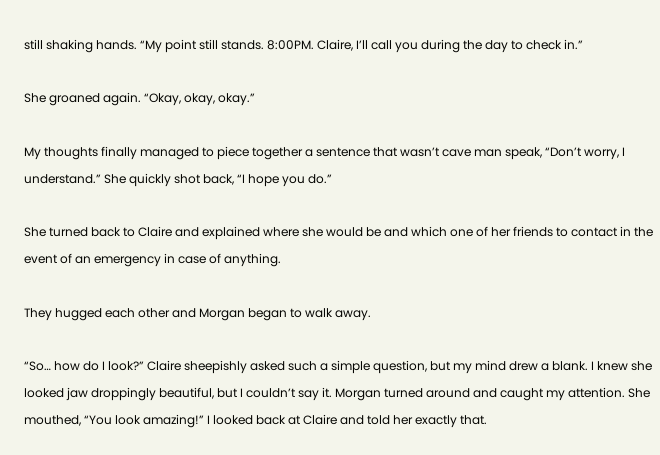still shaking hands. “My point still stands. 8:00PM. Claire, I’ll call you during the day to check in.”

She groaned again. “Okay, okay, okay.”

My thoughts finally managed to piece together a sentence that wasn’t cave man speak, “Don’t worry, I understand.” She quickly shot back, “I hope you do.”

She turned back to Claire and explained where she would be and which one of her friends to contact in the event of an emergency in case of anything.

They hugged each other and Morgan began to walk away.

“So… how do I look?” Claire sheepishly asked such a simple question, but my mind drew a blank. I knew she looked jaw droppingly beautiful, but I couldn’t say it. Morgan turned around and caught my attention. She mouthed, “You look amazing!” I looked back at Claire and told her exactly that.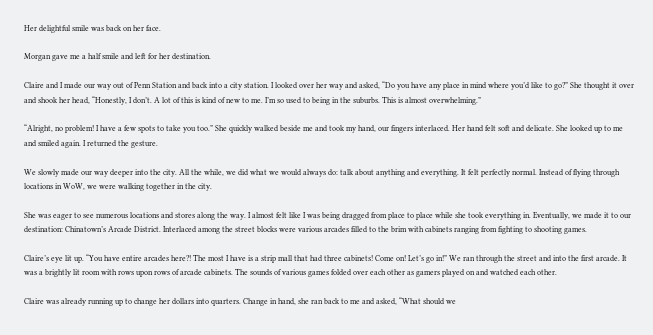Her delightful smile was back on her face.

Morgan gave me a half smile and left for her destination.

Claire and I made our way out of Penn Station and back into a city station. I looked over her way and asked, “Do you have any place in mind where you’d like to go?” She thought it over and shook her head, “Honestly, I don’t. A lot of this is kind of new to me. I’m so used to being in the suburbs. This is almost overwhelming.”

“Alright, no problem! I have a few spots to take you too.” She quickly walked beside me and took my hand, our fingers interlaced. Her hand felt soft and delicate. She looked up to me and smiled again. I returned the gesture.

We slowly made our way deeper into the city. All the while, we did what we would always do: talk about anything and everything. It felt perfectly normal. Instead of flying through locations in WoW, we were walking together in the city.

She was eager to see numerous locations and stores along the way. I almost felt like I was being dragged from place to place while she took everything in. Eventually, we made it to our destination: Chinatown’s Arcade District. Interlaced among the street blocks were various arcades filled to the brim with cabinets ranging from fighting to shooting games.

Claire’s eye lit up. “You have entire arcades here?! The most I have is a strip mall that had three cabinets! Come on! Let’s go in!” We ran through the street and into the first arcade. It was a brightly lit room with rows upon rows of arcade cabinets. The sounds of various games folded over each other as gamers played on and watched each other.

Claire was already running up to change her dollars into quarters. Change in hand, she ran back to me and asked, “What should we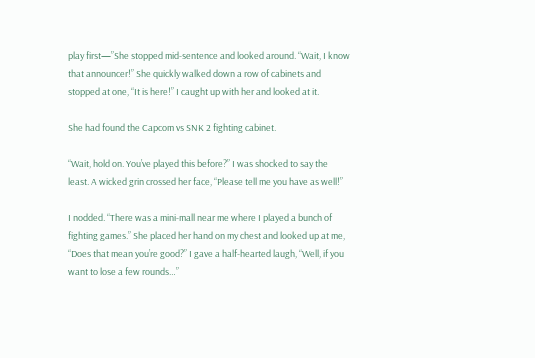play first—”She stopped mid-sentence and looked around. “Wait, I know that announcer!” She quickly walked down a row of cabinets and stopped at one, “It is here!” I caught up with her and looked at it.

She had found the Capcom vs SNK 2 fighting cabinet.

“Wait, hold on. You’ve played this before?” I was shocked to say the least. A wicked grin crossed her face, “Please tell me you have as well!”

I nodded. “There was a mini-mall near me where I played a bunch of fighting games.” She placed her hand on my chest and looked up at me, “Does that mean you’re good?” I gave a half-hearted laugh, “Well, if you want to lose a few rounds…”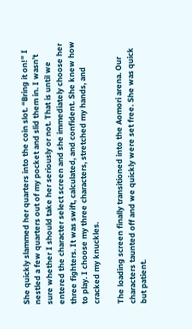She quickly slammed her quarters into the coin slot. “Bring it on!” I nestled a few quarters out of my pocket and slid them in. I wasn’t sure whether I should take her seriously or not. That is until we entered the character select screen and she immediately choose her three fighters. It was swift, calculated, and confident. She knew how to play. I choose my three characters, stretched my hands, and cracked my knuckles.

The loading screen finally transitioned into the Aomori arena. Our characters taunted off and we quickly were set free. She was quick but patient.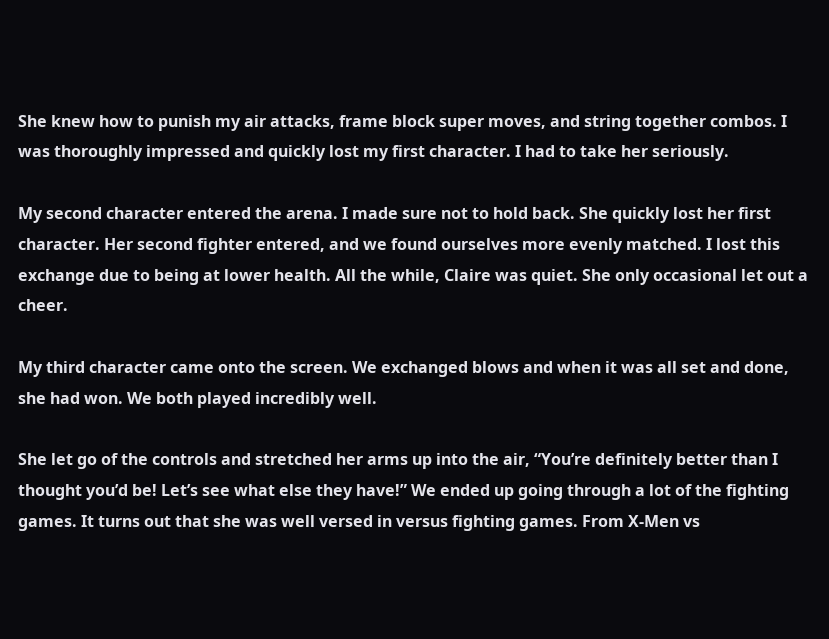She knew how to punish my air attacks, frame block super moves, and string together combos. I was thoroughly impressed and quickly lost my first character. I had to take her seriously.

My second character entered the arena. I made sure not to hold back. She quickly lost her first character. Her second fighter entered, and we found ourselves more evenly matched. I lost this exchange due to being at lower health. All the while, Claire was quiet. She only occasional let out a cheer.

My third character came onto the screen. We exchanged blows and when it was all set and done, she had won. We both played incredibly well.

She let go of the controls and stretched her arms up into the air, “You’re definitely better than I thought you’d be! Let’s see what else they have!” We ended up going through a lot of the fighting games. It turns out that she was well versed in versus fighting games. From X-Men vs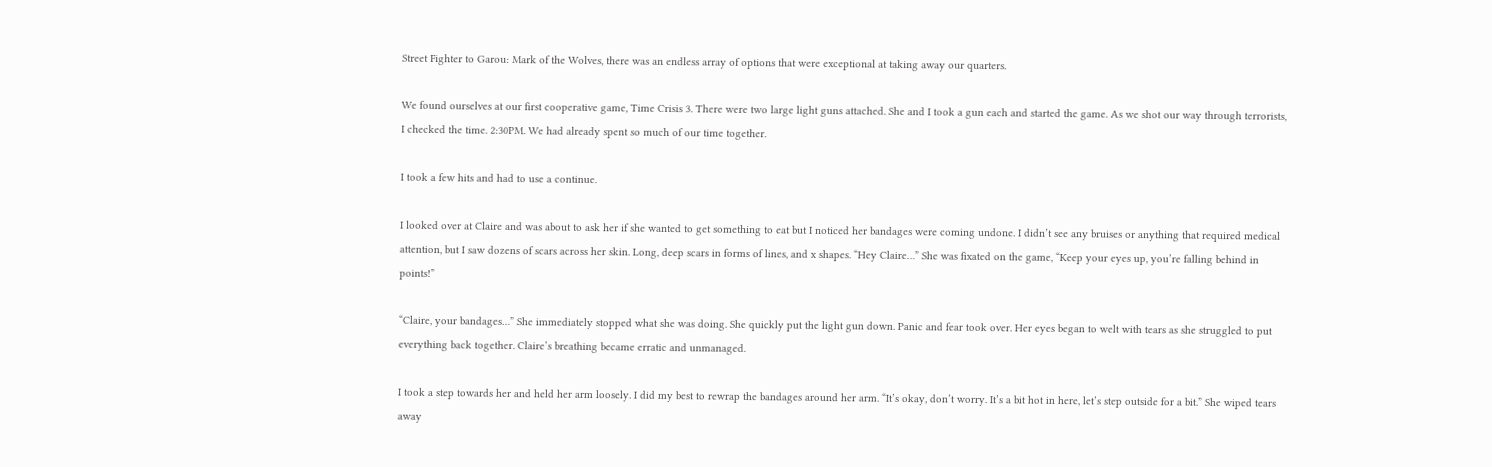Street Fighter to Garou: Mark of the Wolves, there was an endless array of options that were exceptional at taking away our quarters.

We found ourselves at our first cooperative game, Time Crisis 3. There were two large light guns attached. She and I took a gun each and started the game. As we shot our way through terrorists, I checked the time. 2:30PM. We had already spent so much of our time together.

I took a few hits and had to use a continue.

I looked over at Claire and was about to ask her if she wanted to get something to eat but I noticed her bandages were coming undone. I didn’t see any bruises or anything that required medical attention, but I saw dozens of scars across her skin. Long, deep scars in forms of lines, and x shapes. “Hey Claire…” She was fixated on the game, “Keep your eyes up, you’re falling behind in points!”

“Claire, your bandages…” She immediately stopped what she was doing. She quickly put the light gun down. Panic and fear took over. Her eyes began to welt with tears as she struggled to put everything back together. Claire’s breathing became erratic and unmanaged.

I took a step towards her and held her arm loosely. I did my best to rewrap the bandages around her arm. “It’s okay, don’t worry. It’s a bit hot in here, let’s step outside for a bit.” She wiped tears away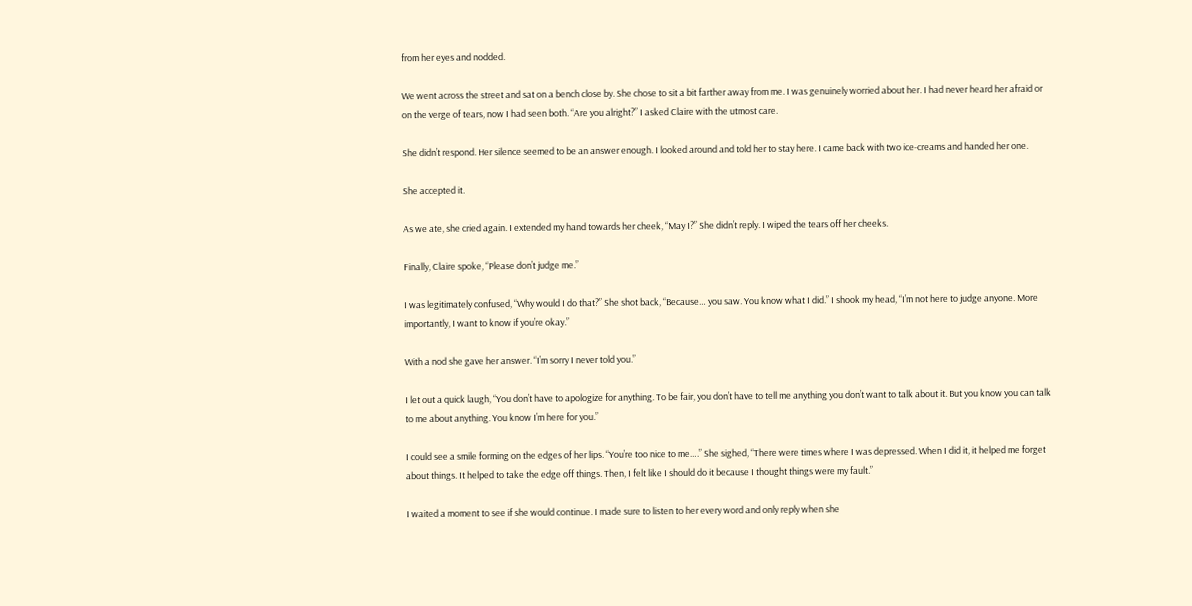from her eyes and nodded.

We went across the street and sat on a bench close by. She chose to sit a bit farther away from me. I was genuinely worried about her. I had never heard her afraid or on the verge of tears, now I had seen both. “Are you alright?” I asked Claire with the utmost care.

She didn’t respond. Her silence seemed to be an answer enough. I looked around and told her to stay here. I came back with two ice-creams and handed her one.

She accepted it.

As we ate, she cried again. I extended my hand towards her cheek, “May I?” She didn’t reply. I wiped the tears off her cheeks.

Finally, Claire spoke, “Please don’t judge me.”

I was legitimately confused, “Why would I do that?” She shot back, “Because… you saw. You know what I did.” I shook my head, “I’m not here to judge anyone. More importantly, I want to know if you’re okay.”

With a nod she gave her answer. “I’m sorry I never told you.”

I let out a quick laugh, “You don’t have to apologize for anything. To be fair, you don’t have to tell me anything you don’t want to talk about it. But you know you can talk to me about anything. You know I’m here for you.”

I could see a smile forming on the edges of her lips. “You’re too nice to me….” She sighed, “There were times where I was depressed. When I did it, it helped me forget about things. It helped to take the edge off things. Then, I felt like I should do it because I thought things were my fault.”

I waited a moment to see if she would continue. I made sure to listen to her every word and only reply when she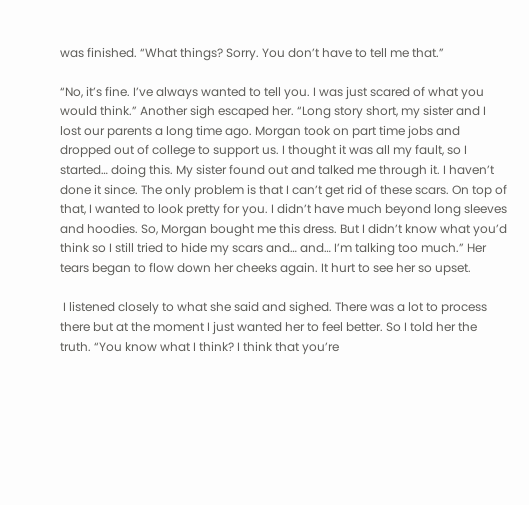was finished. “What things? Sorry. You don’t have to tell me that.”

“No, it’s fine. I’ve always wanted to tell you. I was just scared of what you would think.” Another sigh escaped her. “Long story short, my sister and I lost our parents a long time ago. Morgan took on part time jobs and dropped out of college to support us. I thought it was all my fault, so I started… doing this. My sister found out and talked me through it. I haven’t done it since. The only problem is that I can’t get rid of these scars. On top of that, I wanted to look pretty for you. I didn’t have much beyond long sleeves and hoodies. So, Morgan bought me this dress. But I didn’t know what you’d think so I still tried to hide my scars and… and… I’m talking too much.” Her tears began to flow down her cheeks again. It hurt to see her so upset.

 I listened closely to what she said and sighed. There was a lot to process there but at the moment I just wanted her to feel better. So I told her the truth. “You know what I think? I think that you’re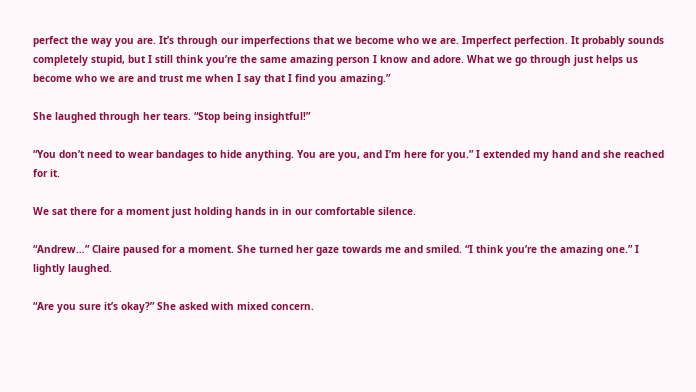perfect the way you are. It’s through our imperfections that we become who we are. Imperfect perfection. It probably sounds completely stupid, but I still think you’re the same amazing person I know and adore. What we go through just helps us become who we are and trust me when I say that I find you amazing.”

She laughed through her tears. “Stop being insightful!”

“You don’t need to wear bandages to hide anything. You are you, and I’m here for you.” I extended my hand and she reached for it.

We sat there for a moment just holding hands in in our comfortable silence.

“Andrew…” Claire paused for a moment. She turned her gaze towards me and smiled. “I think you’re the amazing one.” I lightly laughed.

“Are you sure it’s okay?” She asked with mixed concern.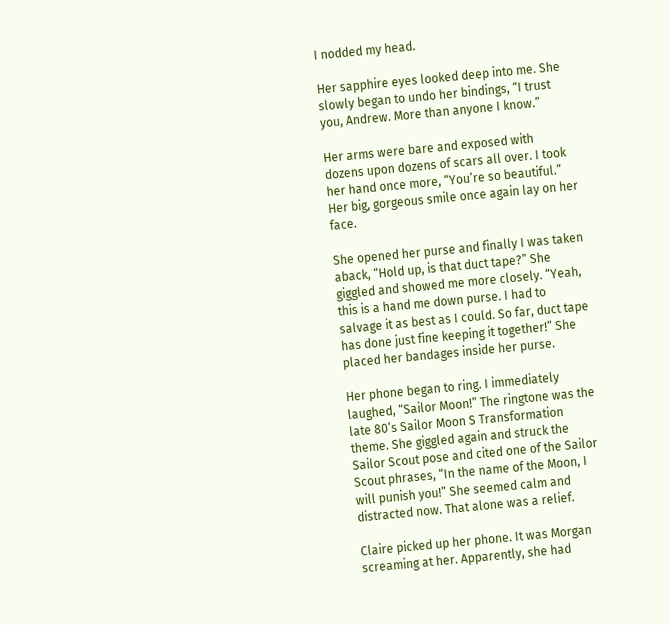I nodded my head.

Her sapphire eyes looked deep into me. She slowly began to undo her bindings, “I trust you, Andrew. More than anyone I know.”

Her arms were bare and exposed with dozens upon dozens of scars all over. I took her hand once more, “You’re so beautiful.” Her big, gorgeous smile once again lay on her face.

She opened her purse and finally I was taken aback, “Hold up, is that duct tape?” She giggled and showed me more closely. “Yeah, this is a hand me down purse. I had to salvage it as best as I could. So far, duct tape has done just fine keeping it together!” She placed her bandages inside her purse.

Her phone began to ring. I immediately laughed, “Sailor Moon!” The ringtone was the late 80’s Sailor Moon S Transformation theme. She giggled again and struck the Sailor Scout pose and cited one of the Sailor Scout phrases, “In the name of the Moon, I will punish you!” She seemed calm and distracted now. That alone was a relief.

Claire picked up her phone. It was Morgan screaming at her. Apparently, she had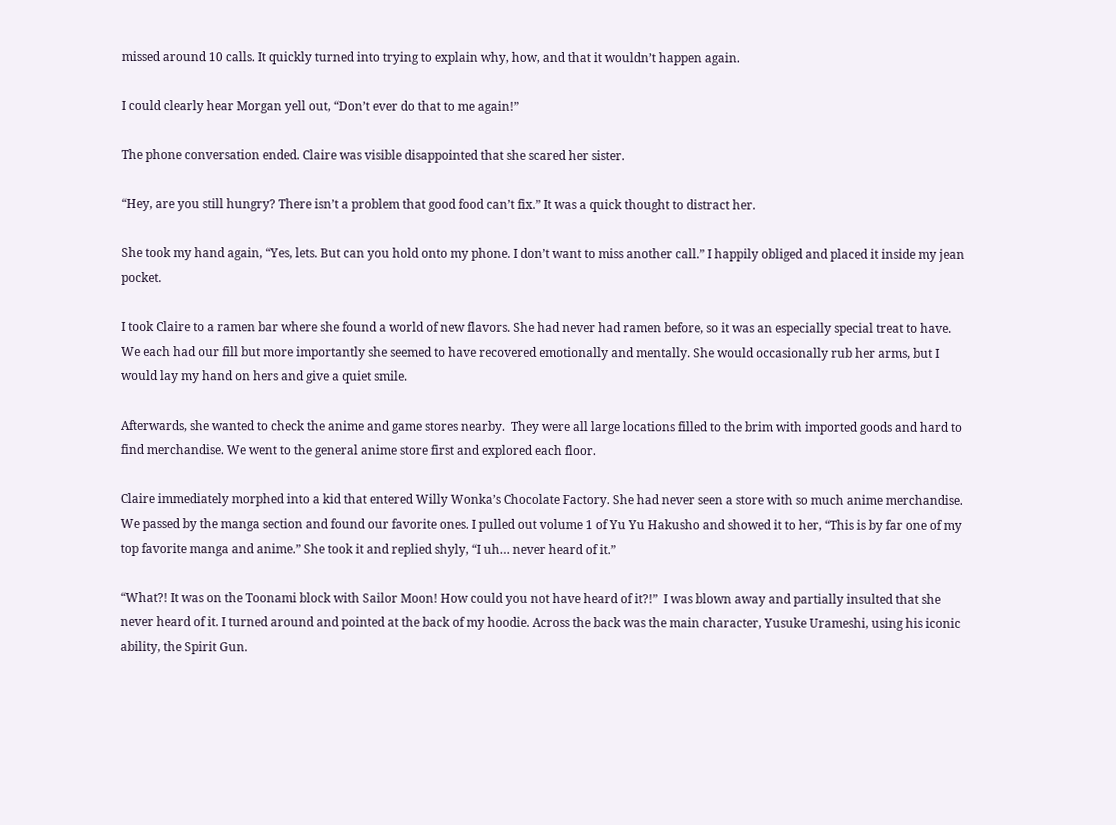missed around 10 calls. It quickly turned into trying to explain why, how, and that it wouldn’t happen again.

I could clearly hear Morgan yell out, “Don’t ever do that to me again!”

The phone conversation ended. Claire was visible disappointed that she scared her sister.

“Hey, are you still hungry? There isn’t a problem that good food can’t fix.” It was a quick thought to distract her.

She took my hand again, “Yes, lets. But can you hold onto my phone. I don’t want to miss another call.” I happily obliged and placed it inside my jean pocket.

I took Claire to a ramen bar where she found a world of new flavors. She had never had ramen before, so it was an especially special treat to have. We each had our fill but more importantly she seemed to have recovered emotionally and mentally. She would occasionally rub her arms, but I would lay my hand on hers and give a quiet smile.

Afterwards, she wanted to check the anime and game stores nearby.  They were all large locations filled to the brim with imported goods and hard to find merchandise. We went to the general anime store first and explored each floor.

Claire immediately morphed into a kid that entered Willy Wonka’s Chocolate Factory. She had never seen a store with so much anime merchandise. We passed by the manga section and found our favorite ones. I pulled out volume 1 of Yu Yu Hakusho and showed it to her, “This is by far one of my top favorite manga and anime.” She took it and replied shyly, “I uh… never heard of it.”

“What?! It was on the Toonami block with Sailor Moon! How could you not have heard of it?!”  I was blown away and partially insulted that she never heard of it. I turned around and pointed at the back of my hoodie. Across the back was the main character, Yusuke Urameshi, using his iconic ability, the Spirit Gun.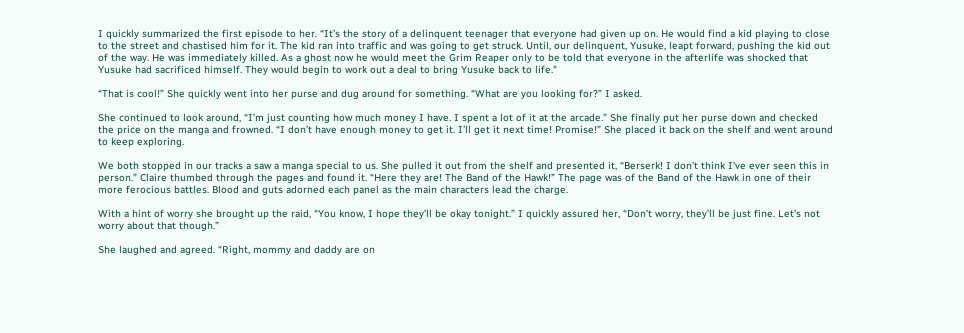I quickly summarized the first episode to her. “It’s the story of a delinquent teenager that everyone had given up on. He would find a kid playing to close to the street and chastised him for it. The kid ran into traffic and was going to get struck. Until, our delinquent, Yusuke, leapt forward, pushing the kid out of the way. He was immediately killed. As a ghost now he would meet the Grim Reaper only to be told that everyone in the afterlife was shocked that Yusuke had sacrificed himself. They would begin to work out a deal to bring Yusuke back to life."

“That is cool!” She quickly went into her purse and dug around for something. “What are you looking for?” I asked.

She continued to look around, “I’m just counting how much money I have. I spent a lot of it at the arcade.” She finally put her purse down and checked the price on the manga and frowned. “I don’t have enough money to get it. I’ll get it next time! Promise!” She placed it back on the shelf and went around to keep exploring.

We both stopped in our tracks a saw a manga special to us. She pulled it out from the shelf and presented it, “Berserk! I don’t think I’ve ever seen this in person.” Claire thumbed through the pages and found it. “Here they are! The Band of the Hawk!” The page was of the Band of the Hawk in one of their more ferocious battles. Blood and guts adorned each panel as the main characters lead the charge.

With a hint of worry she brought up the raid, “You know, I hope they’ll be okay tonight.” I quickly assured her, “Don’t worry, they’ll be just fine. Let’s not worry about that though.”

She laughed and agreed. “Right, mommy and daddy are on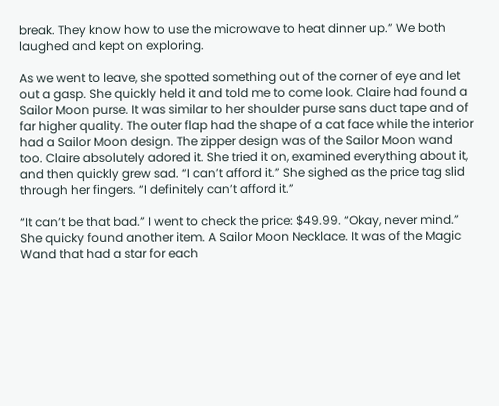break. They know how to use the microwave to heat dinner up.” We both laughed and kept on exploring.

As we went to leave, she spotted something out of the corner of eye and let out a gasp. She quickly held it and told me to come look. Claire had found a Sailor Moon purse. It was similar to her shoulder purse sans duct tape and of far higher quality. The outer flap had the shape of a cat face while the interior had a Sailor Moon design. The zipper design was of the Sailor Moon wand too. Claire absolutely adored it. She tried it on, examined everything about it, and then quickly grew sad. “I can’t afford it.” She sighed as the price tag slid through her fingers. “I definitely can’t afford it.”

“It can’t be that bad.” I went to check the price: $49.99. “Okay, never mind.” She quicky found another item. A Sailor Moon Necklace. It was of the Magic Wand that had a star for each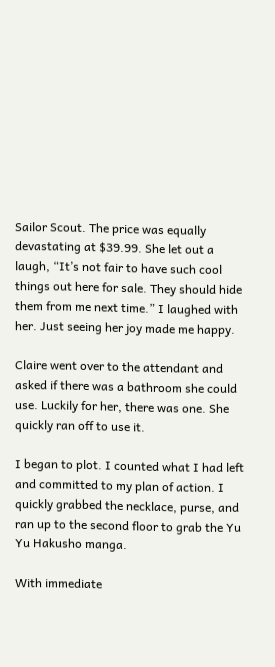Sailor Scout. The price was equally devastating at $39.99. She let out a laugh, “It’s not fair to have such cool things out here for sale. They should hide them from me next time.” I laughed with her. Just seeing her joy made me happy.

Claire went over to the attendant and asked if there was a bathroom she could use. Luckily for her, there was one. She quickly ran off to use it.

I began to plot. I counted what I had left and committed to my plan of action. I quickly grabbed the necklace, purse, and ran up to the second floor to grab the Yu Yu Hakusho manga.

With immediate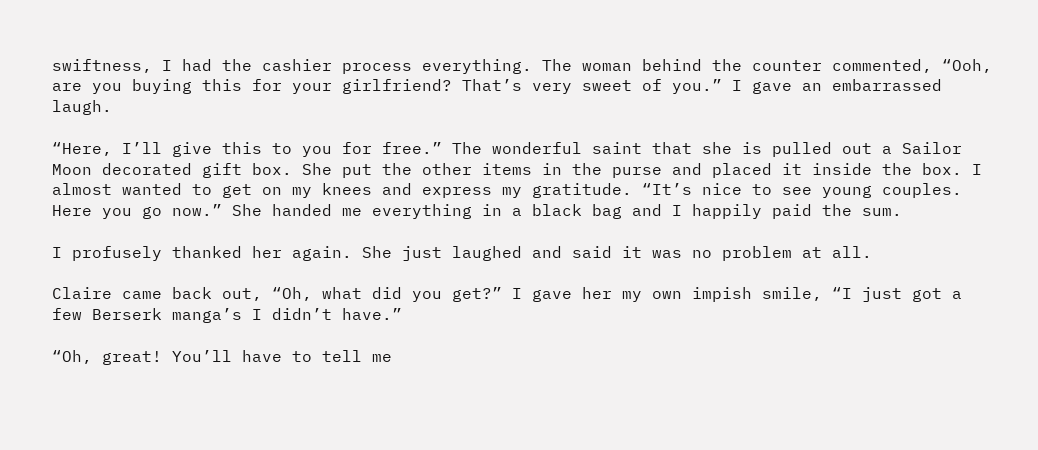swiftness, I had the cashier process everything. The woman behind the counter commented, “Ooh, are you buying this for your girlfriend? That’s very sweet of you.” I gave an embarrassed laugh.

“Here, I’ll give this to you for free.” The wonderful saint that she is pulled out a Sailor Moon decorated gift box. She put the other items in the purse and placed it inside the box. I almost wanted to get on my knees and express my gratitude. “It’s nice to see young couples. Here you go now.” She handed me everything in a black bag and I happily paid the sum.

I profusely thanked her again. She just laughed and said it was no problem at all.

Claire came back out, “Oh, what did you get?” I gave her my own impish smile, “I just got a few Berserk manga’s I didn’t have.”

“Oh, great! You’ll have to tell me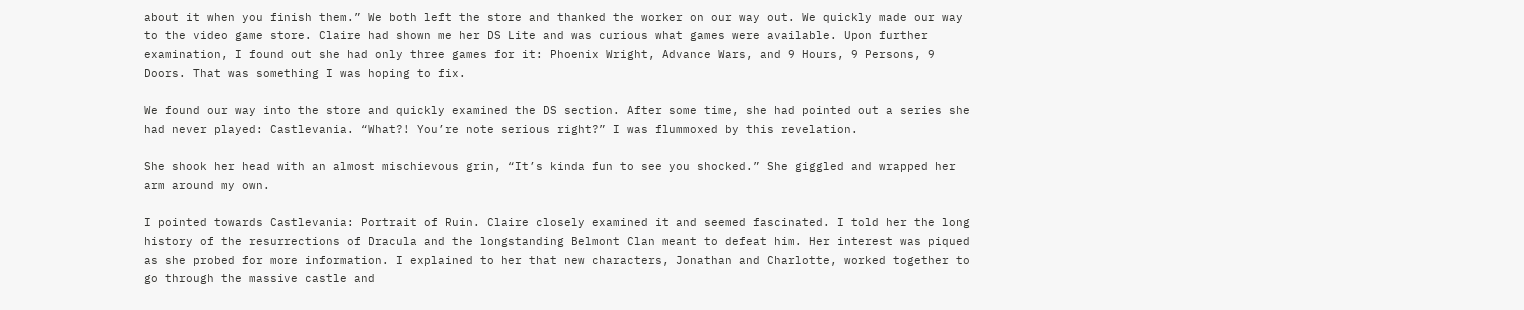about it when you finish them.” We both left the store and thanked the worker on our way out. We quickly made our way to the video game store. Claire had shown me her DS Lite and was curious what games were available. Upon further examination, I found out she had only three games for it: Phoenix Wright, Advance Wars, and 9 Hours, 9 Persons, 9 Doors. That was something I was hoping to fix.

We found our way into the store and quickly examined the DS section. After some time, she had pointed out a series she had never played: Castlevania. “What?! You’re note serious right?” I was flummoxed by this revelation.

She shook her head with an almost mischievous grin, “It’s kinda fun to see you shocked.” She giggled and wrapped her arm around my own.

I pointed towards Castlevania: Portrait of Ruin. Claire closely examined it and seemed fascinated. I told her the long history of the resurrections of Dracula and the longstanding Belmont Clan meant to defeat him. Her interest was piqued as she probed for more information. I explained to her that new characters, Jonathan and Charlotte, worked together to go through the massive castle and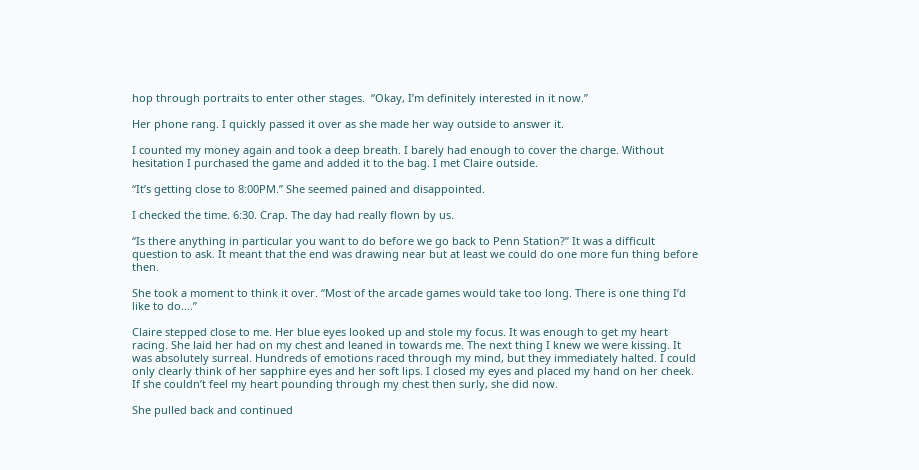hop through portraits to enter other stages.  “Okay, I’m definitely interested in it now.”

Her phone rang. I quickly passed it over as she made her way outside to answer it.

I counted my money again and took a deep breath. I barely had enough to cover the charge. Without hesitation I purchased the game and added it to the bag. I met Claire outside.

“It’s getting close to 8:00PM.” She seemed pained and disappointed.

I checked the time. 6:30. Crap. The day had really flown by us.

“Is there anything in particular you want to do before we go back to Penn Station?” It was a difficult question to ask. It meant that the end was drawing near but at least we could do one more fun thing before then.

She took a moment to think it over. “Most of the arcade games would take too long. There is one thing I’d like to do….”

Claire stepped close to me. Her blue eyes looked up and stole my focus. It was enough to get my heart racing. She laid her had on my chest and leaned in towards me. The next thing I knew we were kissing. It was absolutely surreal. Hundreds of emotions raced through my mind, but they immediately halted. I could only clearly think of her sapphire eyes and her soft lips. I closed my eyes and placed my hand on her cheek. If she couldn’t feel my heart pounding through my chest then surly, she did now.

She pulled back and continued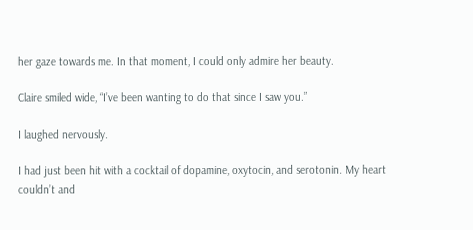her gaze towards me. In that moment, I could only admire her beauty.

Claire smiled wide, “I’ve been wanting to do that since I saw you.”

I laughed nervously.

I had just been hit with a cocktail of dopamine, oxytocin, and serotonin. My heart couldn’t and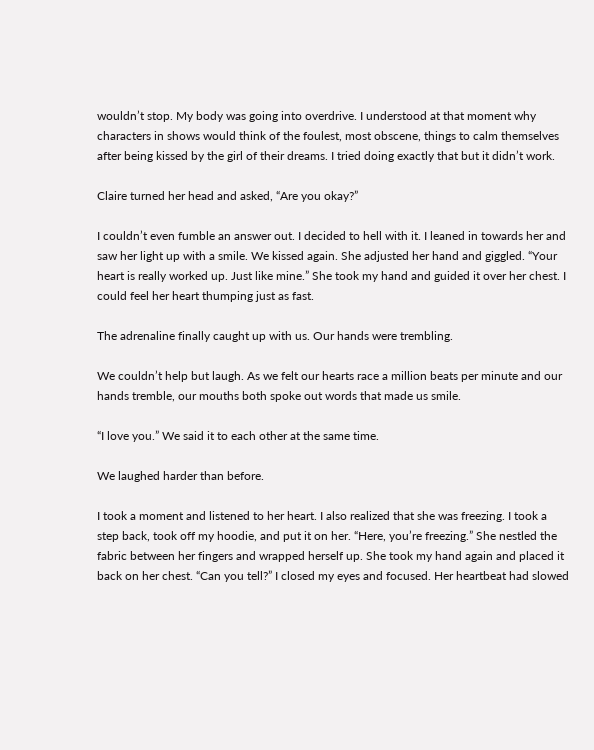wouldn’t stop. My body was going into overdrive. I understood at that moment why characters in shows would think of the foulest, most obscene, things to calm themselves after being kissed by the girl of their dreams. I tried doing exactly that but it didn’t work.

Claire turned her head and asked, “Are you okay?”

I couldn’t even fumble an answer out. I decided to hell with it. I leaned in towards her and saw her light up with a smile. We kissed again. She adjusted her hand and giggled. “Your heart is really worked up. Just like mine.” She took my hand and guided it over her chest. I could feel her heart thumping just as fast.

The adrenaline finally caught up with us. Our hands were trembling.

We couldn’t help but laugh. As we felt our hearts race a million beats per minute and our hands tremble, our mouths both spoke out words that made us smile.

“I love you.” We said it to each other at the same time.

We laughed harder than before.

I took a moment and listened to her heart. I also realized that she was freezing. I took a step back, took off my hoodie, and put it on her. “Here, you’re freezing.” She nestled the fabric between her fingers and wrapped herself up. She took my hand again and placed it back on her chest. “Can you tell?” I closed my eyes and focused. Her heartbeat had slowed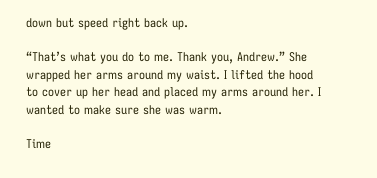down but speed right back up.

“That’s what you do to me. Thank you, Andrew.” She wrapped her arms around my waist. I lifted the hood to cover up her head and placed my arms around her. I wanted to make sure she was warm.

Time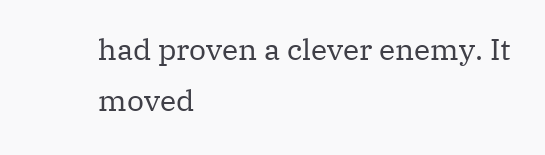had proven a clever enemy. It moved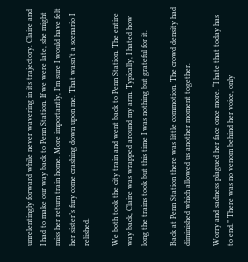unrelentingly forward while never wavering in its trajectory. Claire and I had to make our way back to Penn Station. If we were late, she might miss her return train home. More importantly, I’m sure I would have felt her sister’s fury come crashing down upon me. That wasn’t a scenario I relished.

We both took the city train and went back to Penn Station. The entire way back, Claire was wrapped around my arm. Typically, I hated how long the trains took but this time I was nothing but grateful for it.

Back at Penn Station there was little commotion. The crowd density had diminished which allowed us another moment together.

Worry and sadness plagued her face once more. “I hate that today has to end.” There was no venom behind her voice, only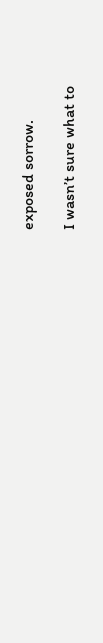exposed sorrow.

I wasn’t sure what to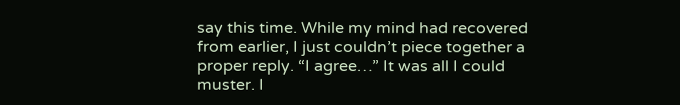say this time. While my mind had recovered from earlier, I just couldn’t piece together a proper reply. “I agree…” It was all I could muster. I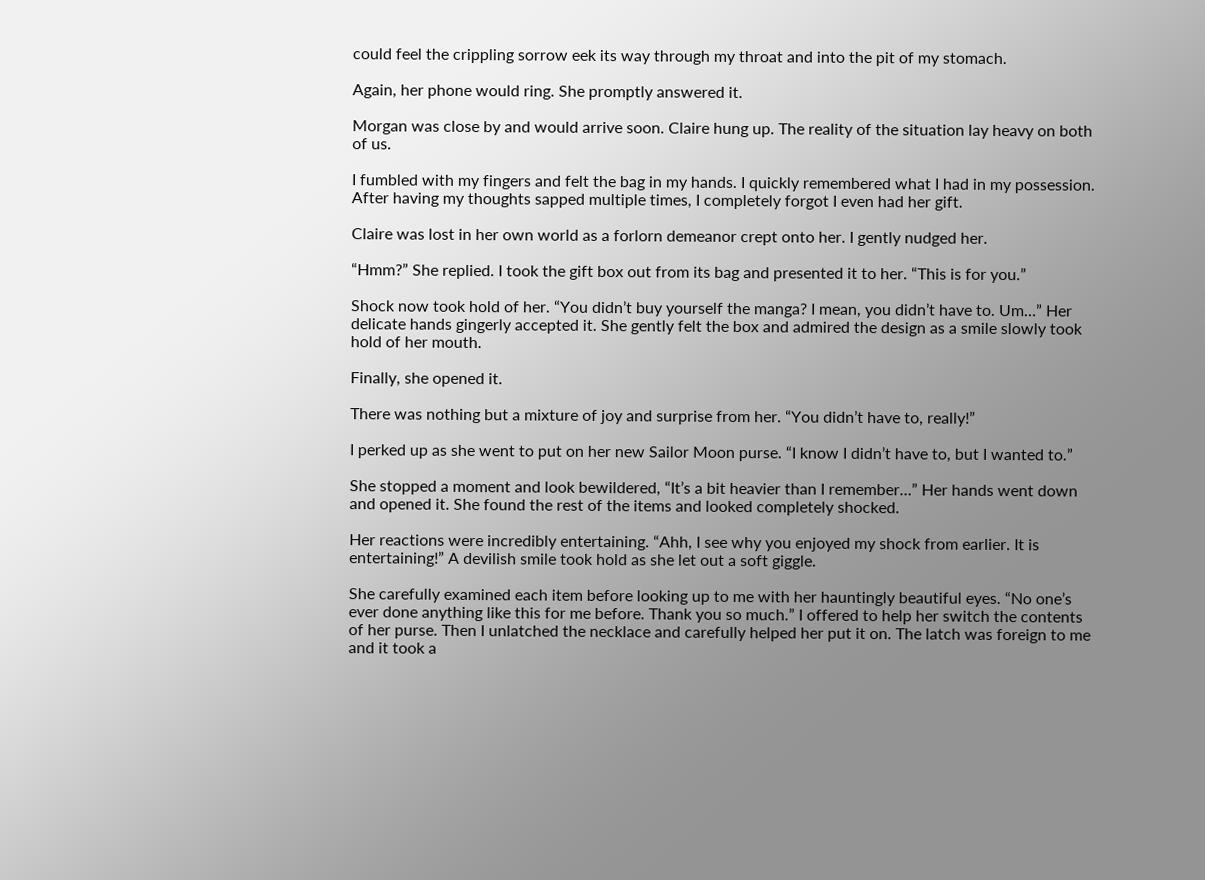could feel the crippling sorrow eek its way through my throat and into the pit of my stomach.

Again, her phone would ring. She promptly answered it.

Morgan was close by and would arrive soon. Claire hung up. The reality of the situation lay heavy on both of us.

I fumbled with my fingers and felt the bag in my hands. I quickly remembered what I had in my possession. After having my thoughts sapped multiple times, I completely forgot I even had her gift.

Claire was lost in her own world as a forlorn demeanor crept onto her. I gently nudged her.

“Hmm?” She replied. I took the gift box out from its bag and presented it to her. “This is for you.”

Shock now took hold of her. “You didn’t buy yourself the manga? I mean, you didn’t have to. Um…” Her delicate hands gingerly accepted it. She gently felt the box and admired the design as a smile slowly took hold of her mouth.

Finally, she opened it.

There was nothing but a mixture of joy and surprise from her. “You didn’t have to, really!”

I perked up as she went to put on her new Sailor Moon purse. “I know I didn’t have to, but I wanted to.”

She stopped a moment and look bewildered, “It’s a bit heavier than I remember…” Her hands went down and opened it. She found the rest of the items and looked completely shocked.

Her reactions were incredibly entertaining. “Ahh, I see why you enjoyed my shock from earlier. It is entertaining!” A devilish smile took hold as she let out a soft giggle.

She carefully examined each item before looking up to me with her hauntingly beautiful eyes. “No one’s ever done anything like this for me before. Thank you so much.” I offered to help her switch the contents of her purse. Then I unlatched the necklace and carefully helped her put it on. The latch was foreign to me and it took a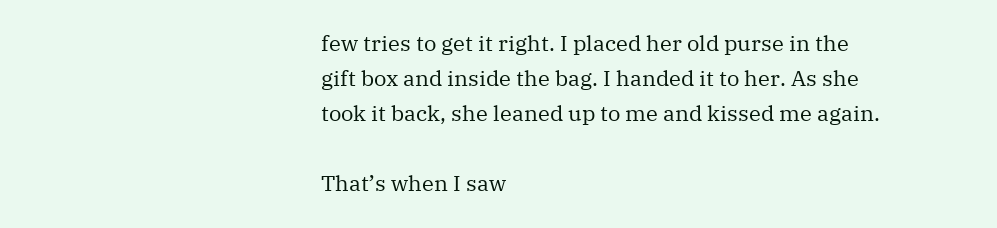few tries to get it right. I placed her old purse in the gift box and inside the bag. I handed it to her. As she took it back, she leaned up to me and kissed me again.

That’s when I saw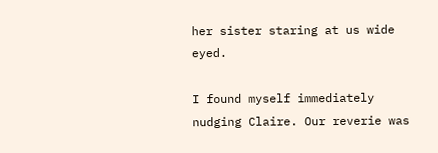her sister staring at us wide eyed.

I found myself immediately nudging Claire. Our reverie was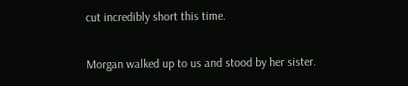cut incredibly short this time.

Morgan walked up to us and stood by her sister.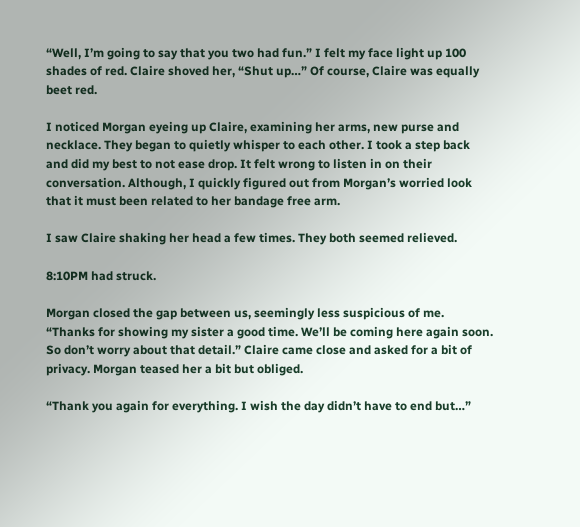“Well, I’m going to say that you two had fun.” I felt my face light up 100 shades of red. Claire shoved her, “Shut up…” Of course, Claire was equally beet red.

I noticed Morgan eyeing up Claire, examining her arms, new purse and necklace. They began to quietly whisper to each other. I took a step back and did my best to not ease drop. It felt wrong to listen in on their conversation. Although, I quickly figured out from Morgan’s worried look that it must been related to her bandage free arm.

I saw Claire shaking her head a few times. They both seemed relieved.

8:10PM had struck.

Morgan closed the gap between us, seemingly less suspicious of me. “Thanks for showing my sister a good time. We’ll be coming here again soon. So don’t worry about that detail.” Claire came close and asked for a bit of privacy. Morgan teased her a bit but obliged.

“Thank you again for everything. I wish the day didn’t have to end but…”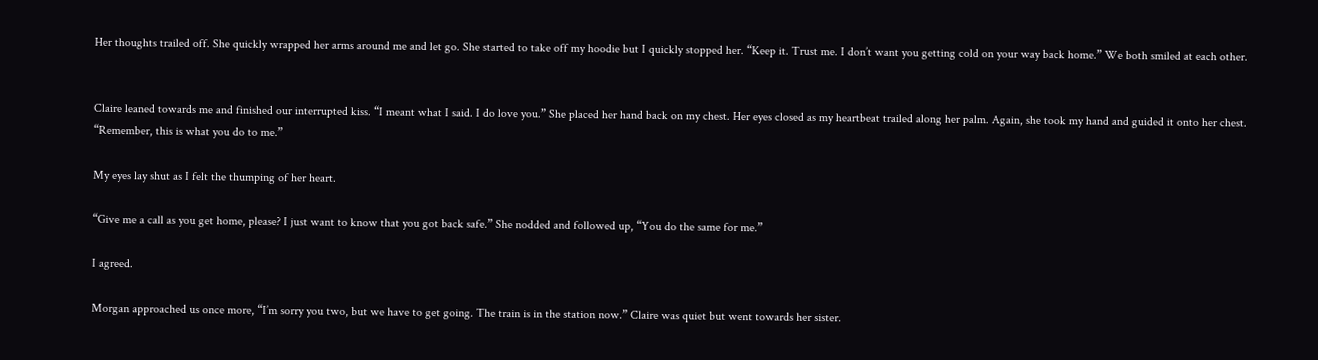Her thoughts trailed off. She quickly wrapped her arms around me and let go. She started to take off my hoodie but I quickly stopped her. “Keep it. Trust me. I don’t want you getting cold on your way back home.” We both smiled at each other.


Claire leaned towards me and finished our interrupted kiss. “I meant what I said. I do love you.” She placed her hand back on my chest. Her eyes closed as my heartbeat trailed along her palm. Again, she took my hand and guided it onto her chest. “Remember, this is what you do to me.”

My eyes lay shut as I felt the thumping of her heart.

“Give me a call as you get home, please? I just want to know that you got back safe.” She nodded and followed up, “You do the same for me.”

I agreed.

Morgan approached us once more, “I’m sorry you two, but we have to get going. The train is in the station now.” Claire was quiet but went towards her sister.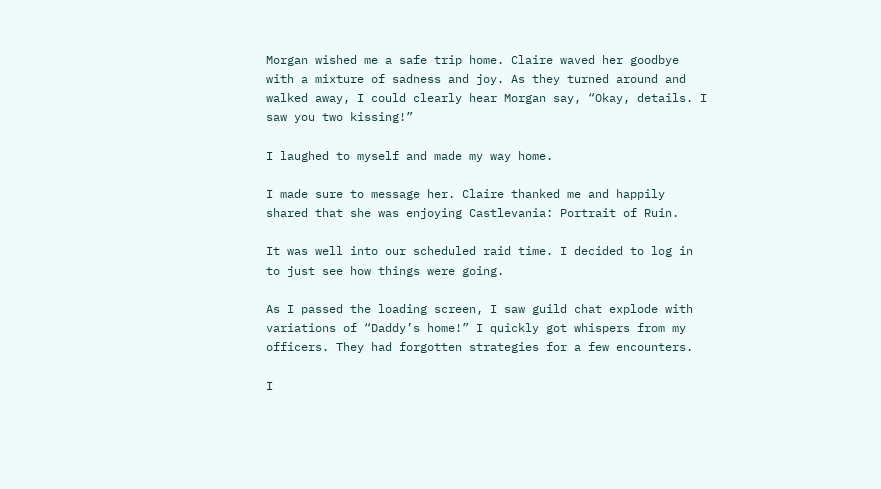Morgan wished me a safe trip home. Claire waved her goodbye with a mixture of sadness and joy. As they turned around and walked away, I could clearly hear Morgan say, “Okay, details. I saw you two kissing!”

I laughed to myself and made my way home.

I made sure to message her. Claire thanked me and happily shared that she was enjoying Castlevania: Portrait of Ruin.

It was well into our scheduled raid time. I decided to log in to just see how things were going.

As I passed the loading screen, I saw guild chat explode with variations of “Daddy’s home!” I quickly got whispers from my officers. They had forgotten strategies for a few encounters.

I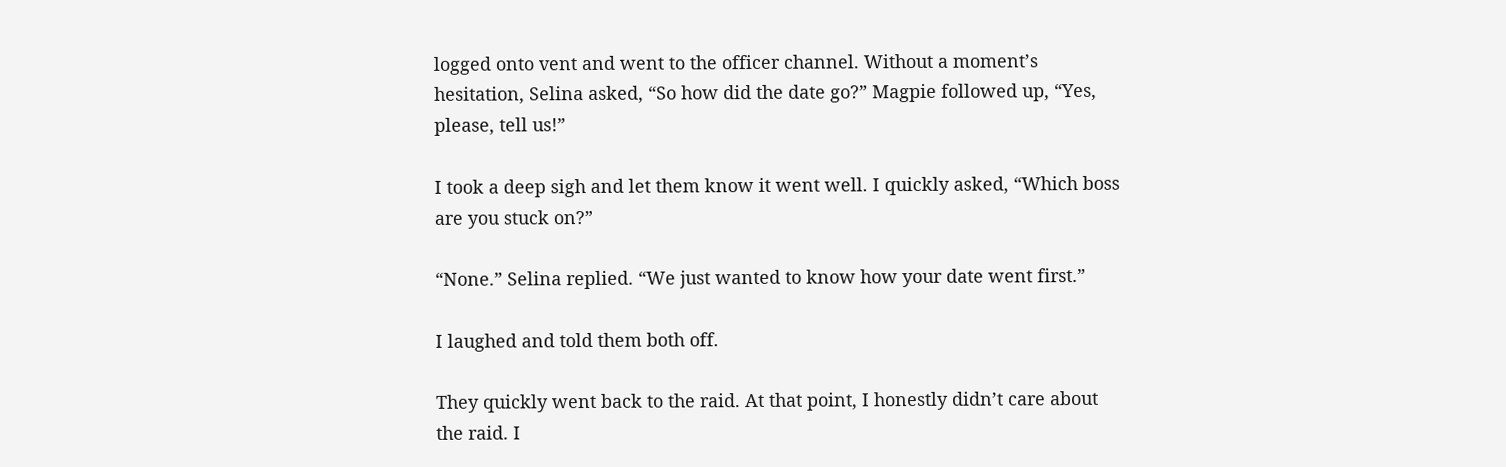logged onto vent and went to the officer channel. Without a moment’s hesitation, Selina asked, “So how did the date go?” Magpie followed up, “Yes, please, tell us!”

I took a deep sigh and let them know it went well. I quickly asked, “Which boss are you stuck on?”

“None.” Selina replied. “We just wanted to know how your date went first.”

I laughed and told them both off.

They quickly went back to the raid. At that point, I honestly didn’t care about the raid. I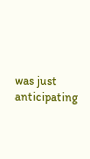was just anticipating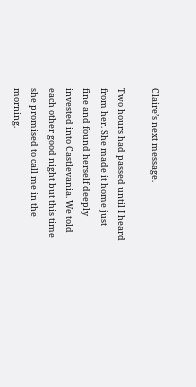Claire’s next message.

Two hours had passed until I heard from her. She made it home just fine and found herself deeply invested into Castlevania. We told each other good night but this time she promised to call me in the morning.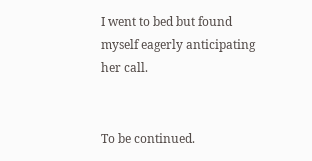I went to bed but found myself eagerly anticipating her call.


To be continued.